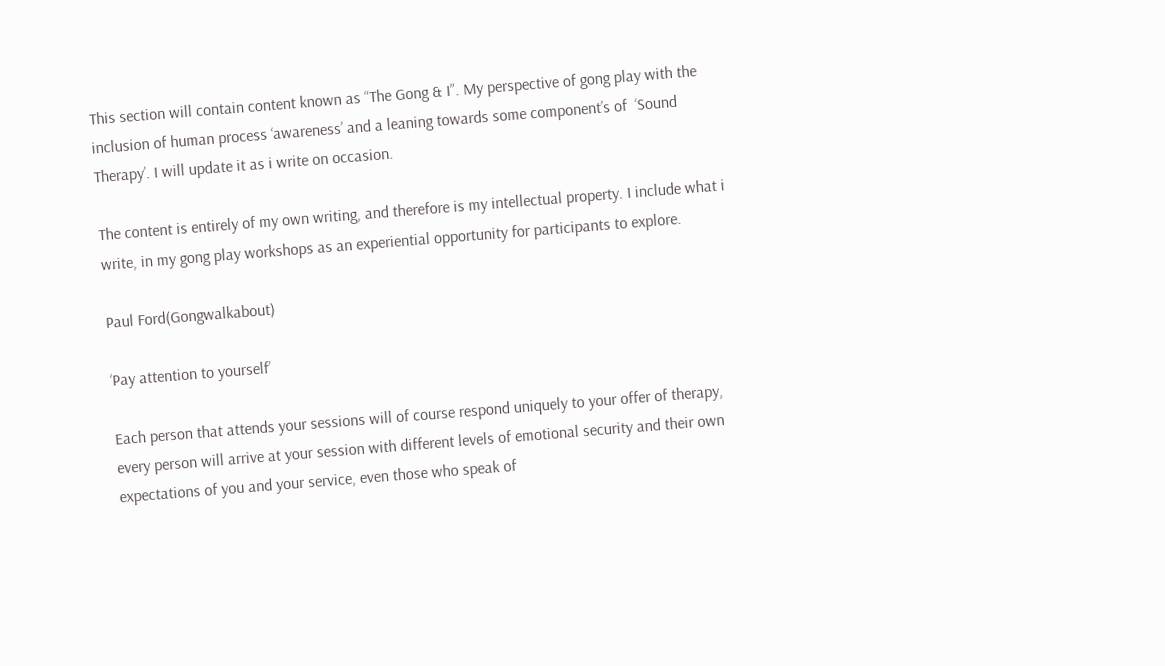This section will contain content known as “The Gong & I”. My perspective of gong play with the inclusion of human process ‘awareness’ and a leaning towards some component’s of  ‘Sound Therapy’. I will update it as i write on occasion.

The content is entirely of my own writing, and therefore is my intellectual property. I include what i write, in my gong play workshops as an experiential opportunity for participants to explore.

Paul Ford(Gongwalkabout)

‘Pay attention to yourself’

Each person that attends your sessions will of course respond uniquely to your offer of therapy, every person will arrive at your session with different levels of emotional security and their own expectations of you and your service, even those who speak of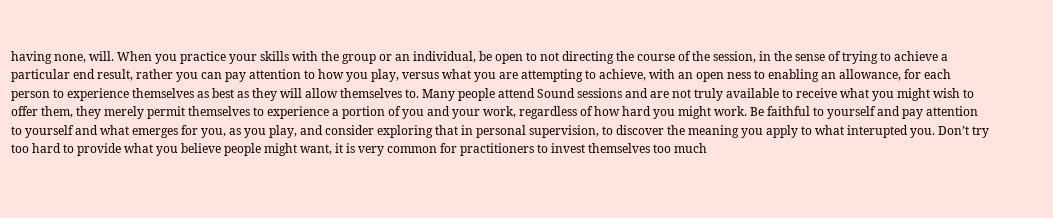having none, will. When you practice your skills with the group or an individual, be open to not directing the course of the session, in the sense of trying to achieve a particular end result, rather you can pay attention to how you play, versus what you are attempting to achieve, with an open ness to enabling an allowance, for each person to experience themselves as best as they will allow themselves to. Many people attend Sound sessions and are not truly available to receive what you might wish to offer them, they merely permit themselves to experience a portion of you and your work, regardless of how hard you might work. Be faithful to yourself and pay attention to yourself and what emerges for you, as you play, and consider exploring that in personal supervision, to discover the meaning you apply to what interupted you. Don’t try too hard to provide what you believe people might want, it is very common for practitioners to invest themselves too much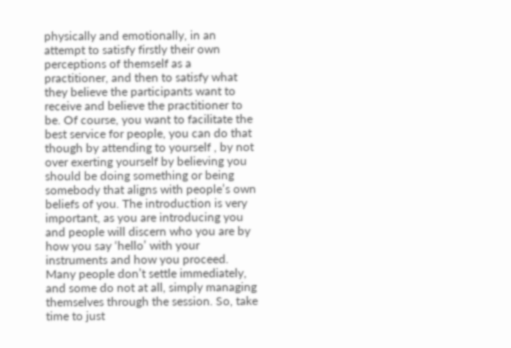physically and emotionally, in an attempt to satisfy firstly their own perceptions of themself as a practitioner, and then to satisfy what they believe the participants want to receive and believe the practitioner to be. Of course, you want to facilitate the best service for people, you can do that though by attending to yourself , by not over exerting yourself by believing you should be doing something or being somebody that aligns with people’s own beliefs of you. The introduction is very important, as you are introducing you and people will discern who you are by how you say ‘hello’ with your instruments and how you proceed. Many people don’t settle immediately, and some do not at all, simply managing themselves through the session. So, take time to just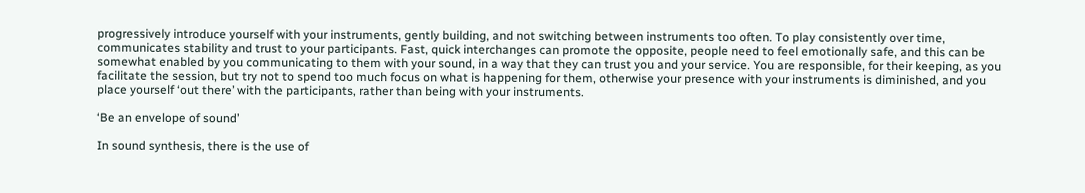progressively introduce yourself with your instruments, gently building, and not switching between instruments too often. To play consistently over time, communicates stability and trust to your participants. Fast, quick interchanges can promote the opposite, people need to feel emotionally safe, and this can be somewhat enabled by you communicating to them with your sound, in a way that they can trust you and your service. You are responsible, for their keeping, as you facilitate the session, but try not to spend too much focus on what is happening for them, otherwise your presence with your instruments is diminished, and you place yourself ‘out there’ with the participants, rather than being with your instruments.

‘Be an envelope of sound’

In sound synthesis, there is the use of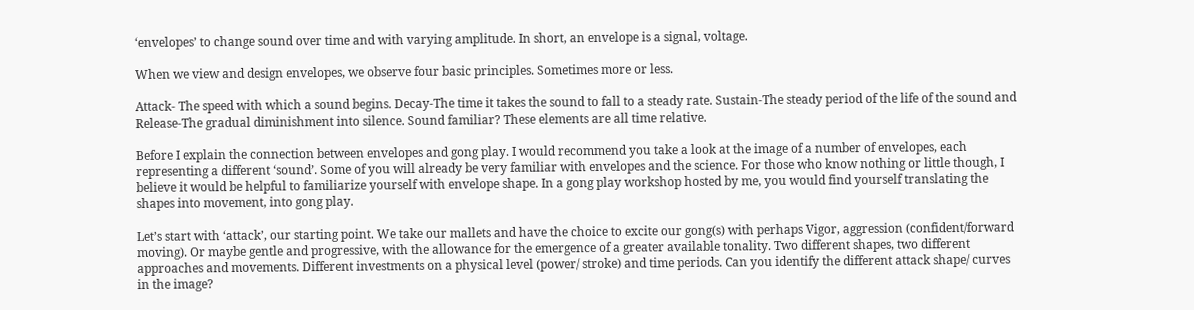‘envelopes’ to change sound over time and with varying amplitude. In short, an envelope is a signal, voltage.

When we view and design envelopes, we observe four basic principles. Sometimes more or less.

Attack- The speed with which a sound begins. Decay-The time it takes the sound to fall to a steady rate. Sustain-The steady period of the life of the sound and Release-The gradual diminishment into silence. Sound familiar? These elements are all time relative.

Before I explain the connection between envelopes and gong play. I would recommend you take a look at the image of a number of envelopes, each representing a different ‘sound’. Some of you will already be very familiar with envelopes and the science. For those who know nothing or little though, I believe it would be helpful to familiarize yourself with envelope shape. In a gong play workshop hosted by me, you would find yourself translating the shapes into movement, into gong play.

Let’s start with ‘attack’, our starting point. We take our mallets and have the choice to excite our gong(s) with perhaps Vigor, aggression (confident/forward moving). Or maybe gentle and progressive, with the allowance for the emergence of a greater available tonality. Two different shapes, two different approaches and movements. Different investments on a physical level (power/ stroke) and time periods. Can you identify the different attack shape/ curves in the image?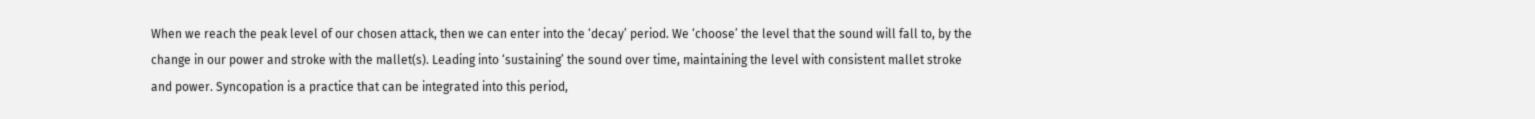When we reach the peak level of our chosen attack, then we can enter into the ‘decay’ period. We ‘choose’ the level that the sound will fall to, by the change in our power and stroke with the mallet(s). Leading into ‘sustaining’ the sound over time, maintaining the level with consistent mallet stroke and power. Syncopation is a practice that can be integrated into this period,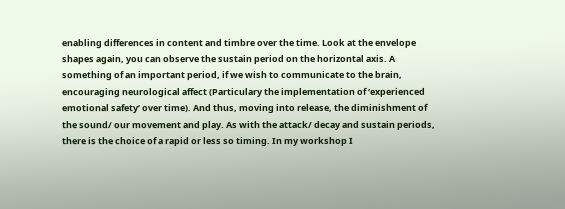enabling differences in content and timbre over the time. Look at the envelope shapes again, you can observe the sustain period on the horizontal axis. A something of an important period, if we wish to communicate to the brain, encouraging neurological affect (Particulary the implementation of ‘experienced emotional safety’ over time). And thus, moving into release, the diminishment of the sound/ our movement and play. As with the attack/ decay and sustain periods, there is the choice of a rapid or less so timing. In my workshop I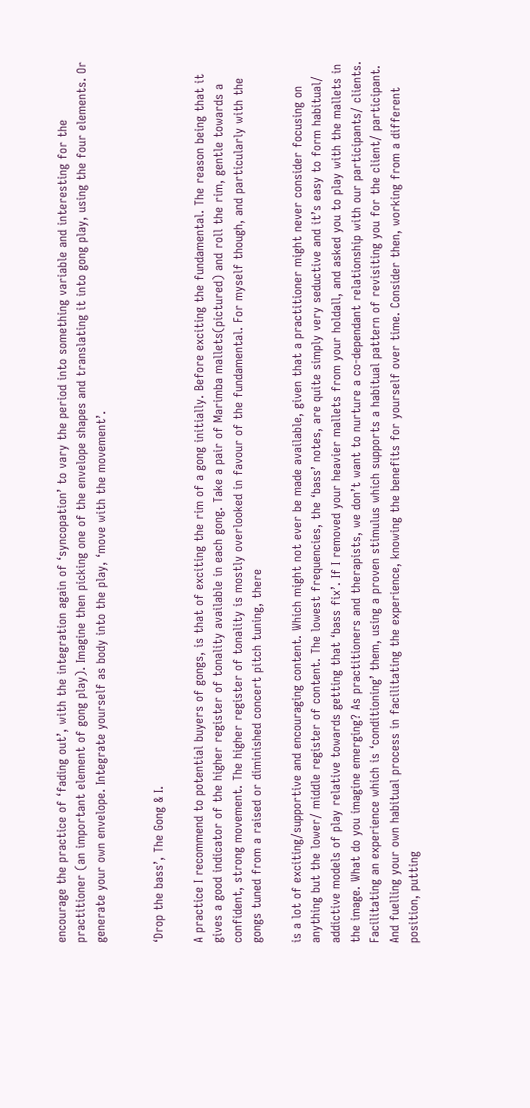encourage the practice of ‘fading out’, with the integration again of ‘syncopation’ to vary the period into something variable and interesting for the practitioner (an important element of gong play). Imagine then picking one of the envelope shapes and translating it into gong play, using the four elements. Or generate your own envelope. Integrate yourself as body into the play, ‘move with the movement’.


‘Drop the bass’, The Gong & I.

A practice I recommend to potential buyers of gongs, is that of exciting the rim of a gong initially. Before exciting the fundamental. The reason being that it gives a good indicator of the higher register of tonality available in each gong. Take a pair of Marimba mallets(pictured) and roll the rim, gentle towards a confident, strong movement. The higher register of tonality is mostly overlooked in favour of the fundamental. For myself though, and particularly with the gongs tuned from a raised or diminished concert pitch tuning, there

is a lot of exciting/supportive and encouraging content. Which might not ever be made available, given that a practitioner might never consider focusing on anything but the lower/ middle register of content. The lowest frequencies, the ‘bass’ notes, are quite simply very seductive and it’s easy to form habitual/ addictive models of play relative towards getting that ‘bass fix’. If I removed your heavier mallets from your holdall, and asked you to play with the mallets in the image. What do you imagine emerging? As practitioners and therapists, we don’t want to nurture a co-dependant relationship with our participants/ clients. Facilitating an experience which is ‘conditioning’ them, using a proven stimulus which supports a habitual pattern of revisiting you for the client/ participant. And fuelling your own habitual process in facilitating the experience, knowing the benefits for yourself over time. Consider then, working from a different position, putting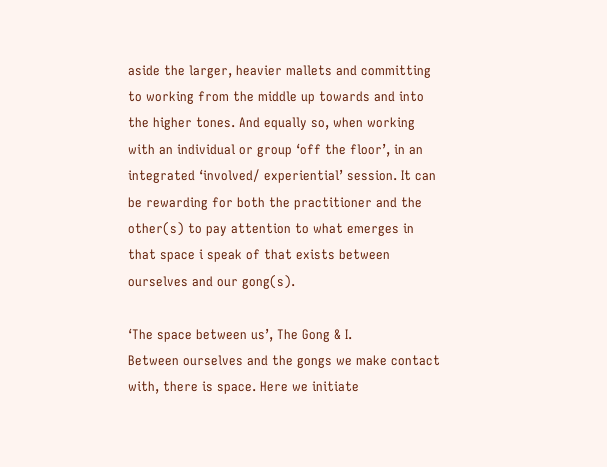aside the larger, heavier mallets and committing to working from the middle up towards and into the higher tones. And equally so, when working with an individual or group ‘off the floor’, in an integrated ‘involved/ experiential’ session. It can be rewarding for both the practitioner and the other(s) to pay attention to what emerges in that space i speak of that exists between ourselves and our gong(s).

‘The space between us’, The Gong & I.
Between ourselves and the gongs we make contact with, there is space. Here we initiate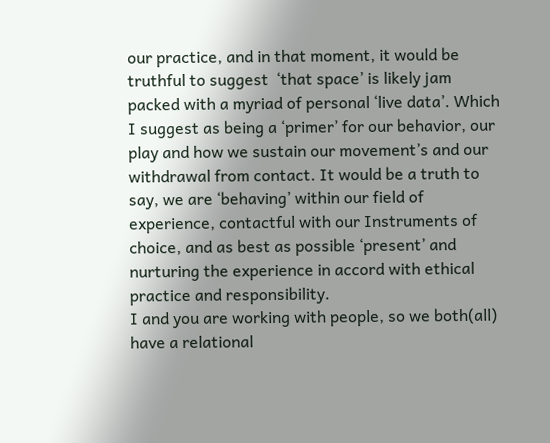our practice, and in that moment, it would be truthful to suggest  ‘that space’ is likely jam packed with a myriad of personal ‘live data’. Which I suggest as being a ‘primer’ for our behavior, our play and how we sustain our movement’s and our withdrawal from contact. It would be a truth to say, we are ‘behaving’ within our field of experience, contactful with our Instruments of choice, and as best as possible ‘present’ and nurturing the experience in accord with ethical practice and responsibility.
I and you are working with people, so we both(all) have a relational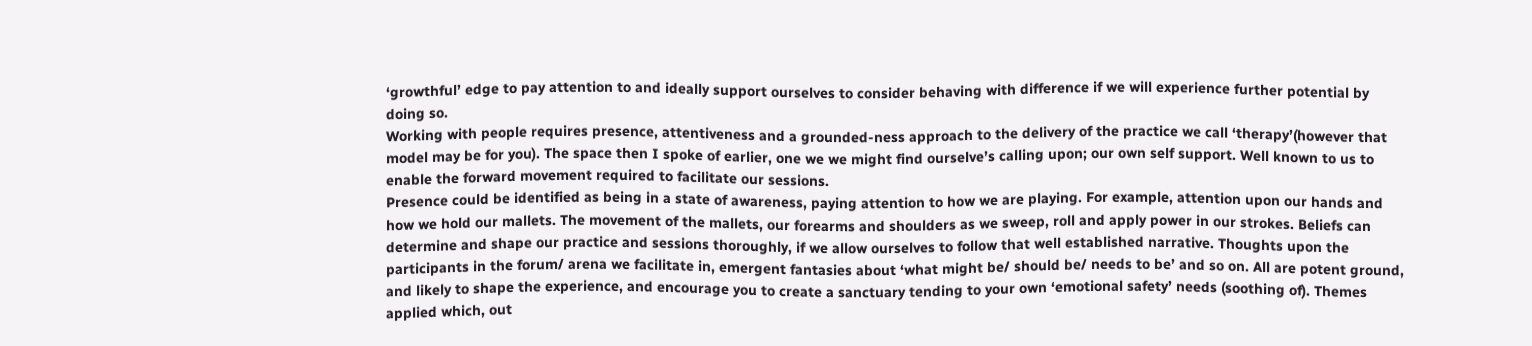‘growthful’ edge to pay attention to and ideally support ourselves to consider behaving with difference if we will experience further potential by doing so.
Working with people requires presence, attentiveness and a grounded-ness approach to the delivery of the practice we call ‘therapy’(however that model may be for you). The space then I spoke of earlier, one we we might find ourselve’s calling upon; our own self support. Well known to us to enable the forward movement required to facilitate our sessions.
Presence could be identified as being in a state of awareness, paying attention to how we are playing. For example, attention upon our hands and how we hold our mallets. The movement of the mallets, our forearms and shoulders as we sweep, roll and apply power in our strokes. Beliefs can determine and shape our practice and sessions thoroughly, if we allow ourselves to follow that well established narrative. Thoughts upon the participants in the forum/ arena we facilitate in, emergent fantasies about ‘what might be/ should be/ needs to be’ and so on. All are potent ground, and likely to shape the experience, and encourage you to create a sanctuary tending to your own ‘emotional safety’ needs (soothing of). Themes applied which, out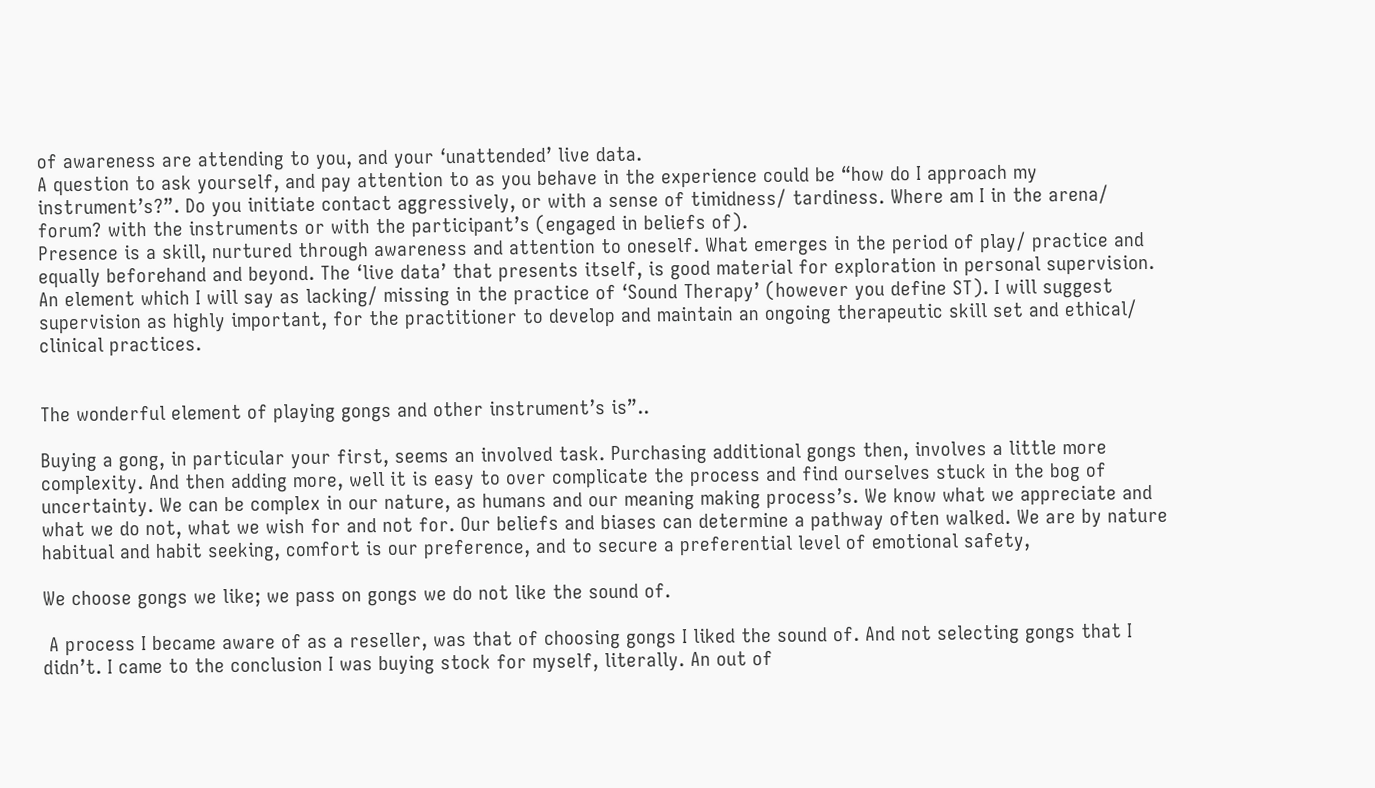of awareness are attending to you, and your ‘unattended’ live data.
A question to ask yourself, and pay attention to as you behave in the experience could be “how do I approach my instrument’s?”. Do you initiate contact aggressively, or with a sense of timidness/ tardiness. Where am I in the arena/ forum? with the instruments or with the participant’s (engaged in beliefs of).
Presence is a skill, nurtured through awareness and attention to oneself. What emerges in the period of play/ practice and equally beforehand and beyond. The ‘live data’ that presents itself, is good material for exploration in personal supervision. An element which I will say as lacking/ missing in the practice of ‘Sound Therapy’ (however you define ST). I will suggest supervision as highly important, for the practitioner to develop and maintain an ongoing therapeutic skill set and ethical/ clinical practices.


The wonderful element of playing gongs and other instrument’s is”..

Buying a gong, in particular your first, seems an involved task. Purchasing additional gongs then, involves a little more complexity. And then adding more, well it is easy to over complicate the process and find ourselves stuck in the bog of uncertainty. We can be complex in our nature, as humans and our meaning making process’s. We know what we appreciate and what we do not, what we wish for and not for. Our beliefs and biases can determine a pathway often walked. We are by nature habitual and habit seeking, comfort is our preference, and to secure a preferential level of emotional safety,

We choose gongs we like; we pass on gongs we do not like the sound of.

 A process I became aware of as a reseller, was that of choosing gongs I liked the sound of. And not selecting gongs that I didn’t. I came to the conclusion I was buying stock for myself, literally. An out of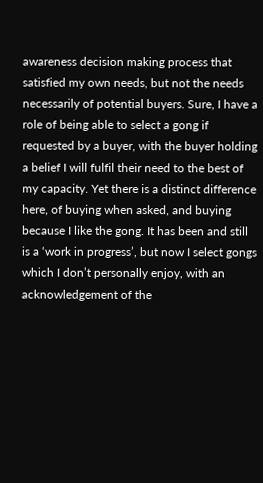awareness decision making process that satisfied my own needs, but not the needs necessarily of potential buyers. Sure, I have a role of being able to select a gong if requested by a buyer, with the buyer holding a belief I will fulfil their need to the best of my capacity. Yet there is a distinct difference here, of buying when asked, and buying because I like the gong. It has been and still is a ‘work in progress’, but now I select gongs which I don’t personally enjoy, with an acknowledgement of the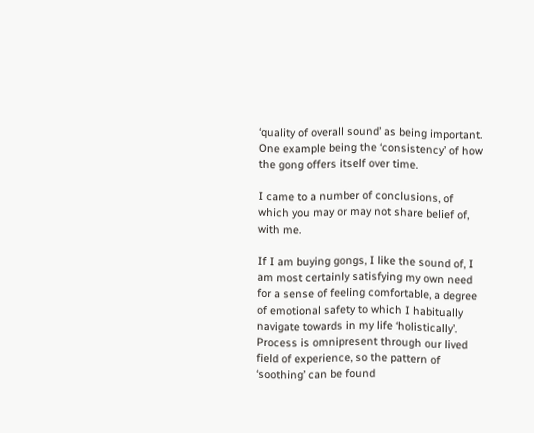‘quality of overall sound’ as being important. One example being the ‘consistency’ of how the gong offers itself over time.

I came to a number of conclusions, of which you may or may not share belief of, with me.

If I am buying gongs, I like the sound of, I am most certainly satisfying my own need for a sense of feeling comfortable, a degree of emotional safety to which I habitually navigate towards in my life ‘holistically’. Process is omnipresent through our lived field of experience, so the pattern of ‘soothing’ can be found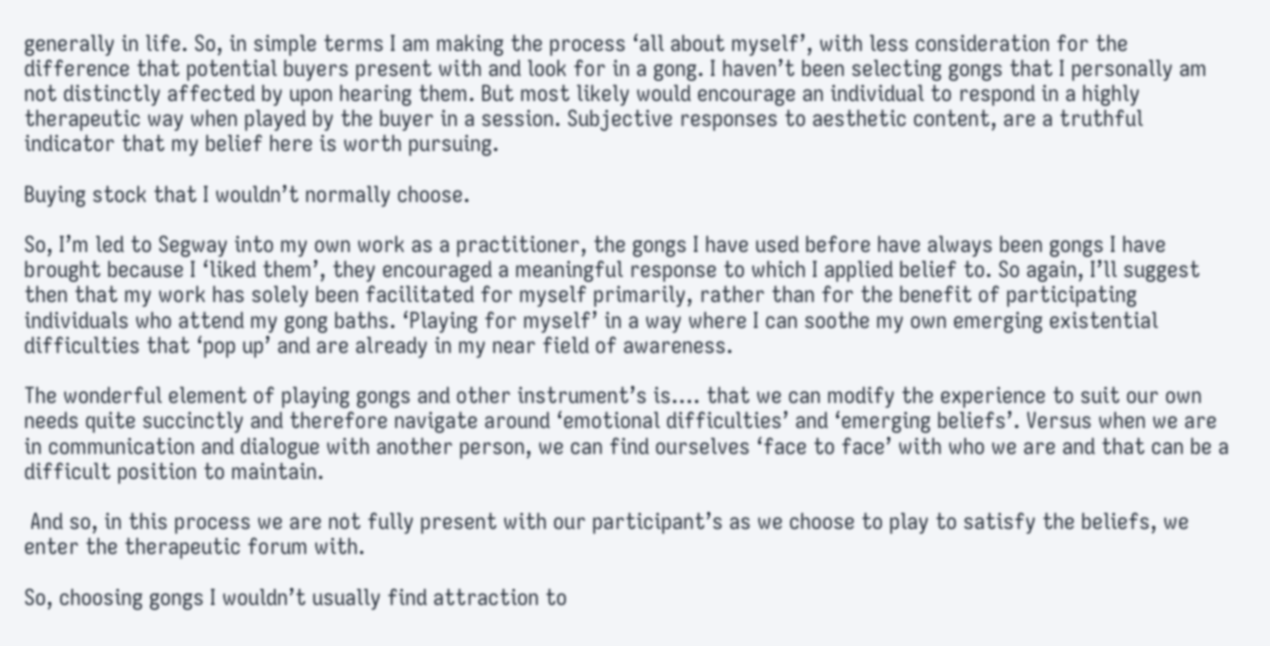generally in life. So, in simple terms I am making the process ‘all about myself’, with less consideration for the difference that potential buyers present with and look for in a gong. I haven’t been selecting gongs that I personally am not distinctly affected by upon hearing them. But most likely would encourage an individual to respond in a highly therapeutic way when played by the buyer in a session. Subjective responses to aesthetic content, are a truthful indicator that my belief here is worth pursuing.

Buying stock that I wouldn’t normally choose.

So, I’m led to Segway into my own work as a practitioner, the gongs I have used before have always been gongs I have brought because I ‘liked them’, they encouraged a meaningful response to which I applied belief to. So again, I’ll suggest then that my work has solely been facilitated for myself primarily, rather than for the benefit of participating individuals who attend my gong baths. ‘Playing for myself’ in a way where I can soothe my own emerging existential difficulties that ‘pop up’ and are already in my near field of awareness.

The wonderful element of playing gongs and other instrument’s is…. that we can modify the experience to suit our own needs quite succinctly and therefore navigate around ‘emotional difficulties’ and ‘emerging beliefs’. Versus when we are in communication and dialogue with another person, we can find ourselves ‘face to face’ with who we are and that can be a difficult position to maintain.

 And so, in this process we are not fully present with our participant’s as we choose to play to satisfy the beliefs, we enter the therapeutic forum with.

So, choosing gongs I wouldn’t usually find attraction to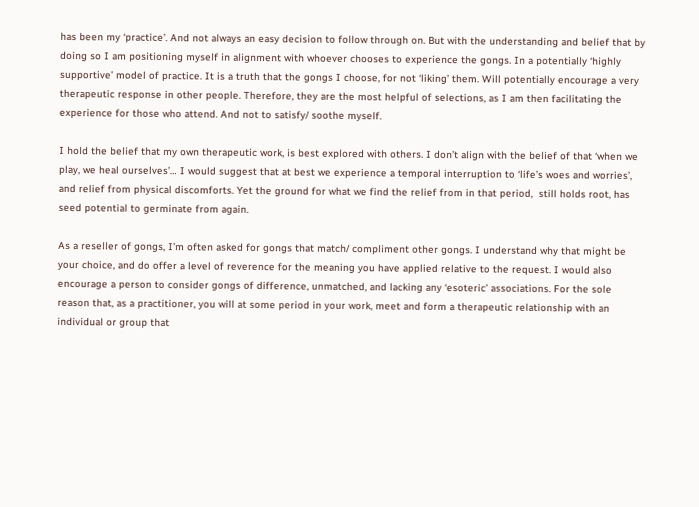has been my ‘practice’. And not always an easy decision to follow through on. But with the understanding and belief that by doing so I am positioning myself in alignment with whoever chooses to experience the gongs. In a potentially ‘highly supportive’ model of practice. It is a truth that the gongs I choose, for not ‘liking’ them. Will potentially encourage a very therapeutic response in other people. Therefore, they are the most helpful of selections, as I am then facilitating the experience for those who attend. And not to satisfy/ soothe myself.

I hold the belief that my own therapeutic work, is best explored with others. I don’t align with the belief of that ‘when we play, we heal ourselves’… I would suggest that at best we experience a temporal interruption to ‘life’s woes and worries’, and relief from physical discomforts. Yet the ground for what we find the relief from in that period,  still holds root, has seed potential to germinate from again.

As a reseller of gongs, I’m often asked for gongs that match/ compliment other gongs. I understand why that might be your choice, and do offer a level of reverence for the meaning you have applied relative to the request. I would also encourage a person to consider gongs of difference, unmatched, and lacking any ‘esoteric’ associations. For the sole reason that, as a practitioner, you will at some period in your work, meet and form a therapeutic relationship with an individual or group that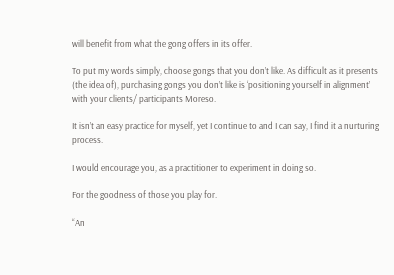will benefit from what the gong offers in its offer.

To put my words simply, choose gongs that you don’t like. As difficult as it presents (the idea of), purchasing gongs you don’t like is ‘positioning yourself in alignment’ with your clients/ participants Moreso.

It isn’t an easy practice for myself, yet I continue to and I can say, I find it a nurturing process.

I would encourage you, as a practitioner to experiment in doing so.

For the goodness of those you play for.

“An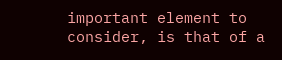important element to consider, is that of a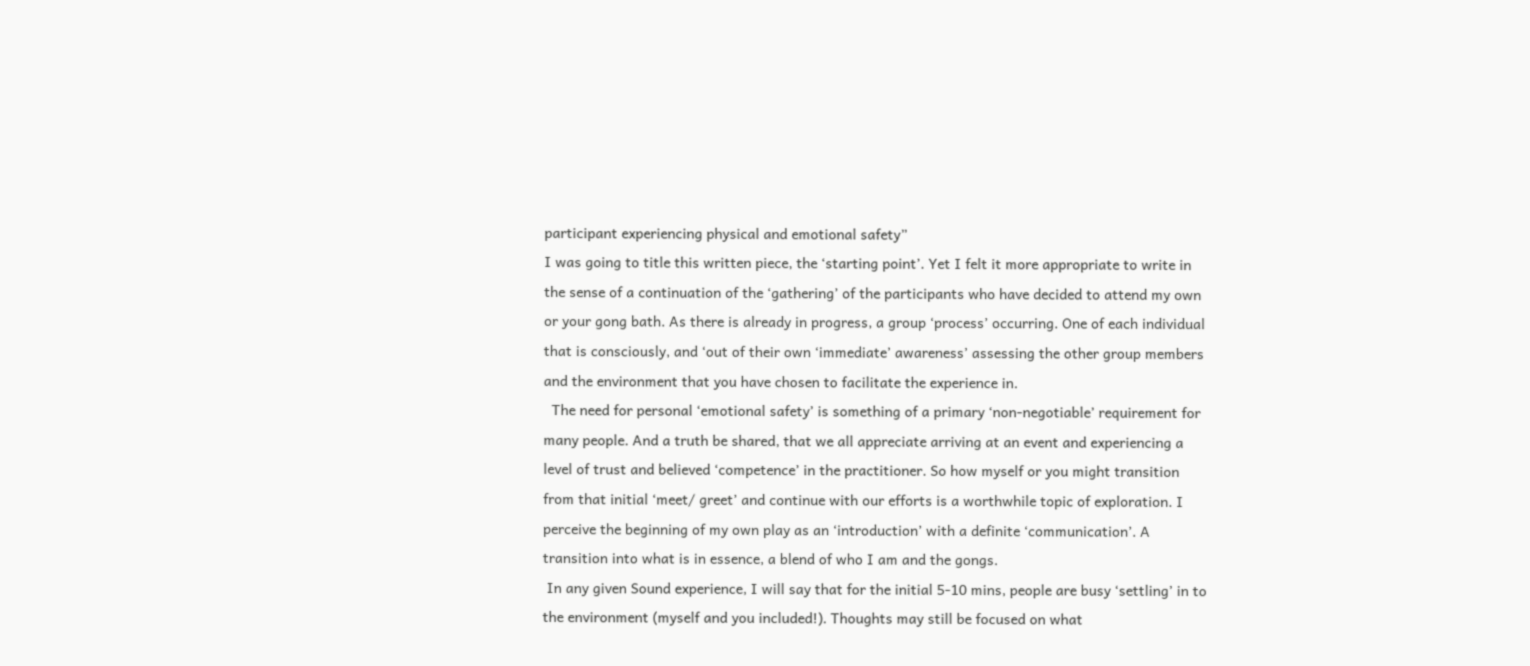participant experiencing physical and emotional safety”
I was going to title this written piece, the ‘starting point’. Yet I felt it more appropriate to write in the sense of a continuation of the ‘gathering’ of the participants who have decided to attend my own or your gong bath. As there is already in progress, a group ‘process’ occurring. One of each individual that is consciously, and ‘out of their own ‘immediate’ awareness’ assessing the other group members and the environment that you have chosen to facilitate the experience in.
  The need for personal ‘emotional safety’ is something of a primary ‘non-negotiable’ requirement for many people. And a truth be shared, that we all appreciate arriving at an event and experiencing a level of trust and believed ‘competence’ in the practitioner. So how myself or you might transition from that initial ‘meet/ greet’ and continue with our efforts is a worthwhile topic of exploration. I perceive the beginning of my own play as an ‘introduction’ with a definite ‘communication’. A transition into what is in essence, a blend of who I am and the gongs.
 In any given Sound experience, I will say that for the initial 5-10 mins, people are busy ‘settling’ in to the environment (myself and you included!). Thoughts may still be focused on what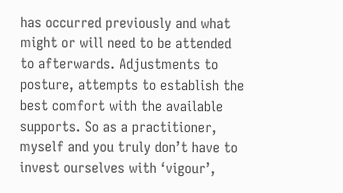has occurred previously and what might or will need to be attended to afterwards. Adjustments to posture, attempts to establish the best comfort with the available supports. So as a practitioner, myself and you truly don’t have to invest ourselves with ‘vigour’,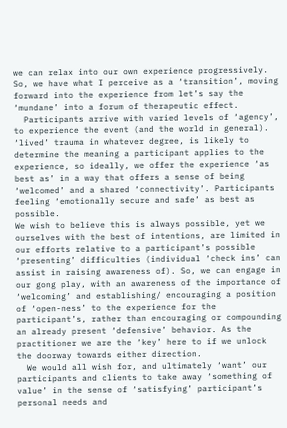we can relax into our own experience progressively. So, we have what I perceive as a ‘transition’, moving forward into the experience from let’s say the ‘mundane’ into a forum of therapeutic effect.
  Participants arrive with varied levels of ‘agency’, to experience the event (and the world in general). ‘lived’ trauma in whatever degree, is likely to determine the meaning a participant applies to the experience, so ideally, we offer the experience ‘as best as’ in a way that offers a sense of being ‘welcomed’ and a shared ‘connectivity’. Participants feeling ‘emotionally secure and safe’ as best as possible.
We wish to believe this is always possible, yet we ourselves with the best of intentions, are limited in our efforts relative to a participant’s possible ‘presenting’ difficulties (individual ‘check ins’ can assist in raising awareness of). So, we can engage in our gong play, with an awareness of the importance of ‘welcoming’ and establishing/ encouraging a position of ‘open-ness’ to the experience for the participant’s, rather than encouraging or compounding an already present ‘defensive’ behavior. As the practitioner we are the ‘key’ here to if we unlock the doorway towards either direction.
  We would all wish for, and ultimately ‘want’ our participants and clients to take away ‘something of value’ in the sense of ‘satisfying’ participant’s personal needs and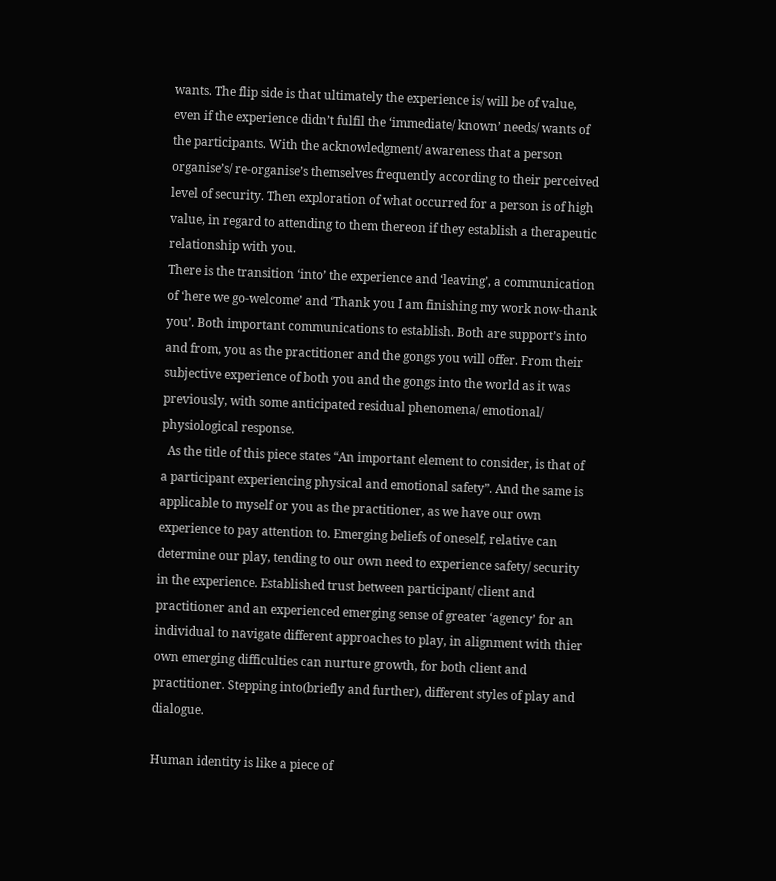wants. The flip side is that ultimately the experience is/ will be of value, even if the experience didn’t fulfil the ‘immediate/ known’ needs/ wants of the participants. With the acknowledgment/ awareness that a person organise’s/ re-organise’s themselves frequently according to their perceived level of security. Then exploration of what occurred for a person is of high value, in regard to attending to them thereon if they establish a therapeutic relationship with you.
There is the transition ‘into’ the experience and ‘leaving’, a communication of ‘here we go-welcome’ and ‘Thank you I am finishing my work now-thank you’. Both important communications to establish. Both are support’s into and from, you as the practitioner and the gongs you will offer. From their subjective experience of both you and the gongs into the world as it was previously, with some anticipated residual phenomena/ emotional/ physiological response.
  As the title of this piece states “An important element to consider, is that of a participant experiencing physical and emotional safety”. And the same is applicable to myself or you as the practitioner, as we have our own experience to pay attention to. Emerging beliefs of oneself, relative can determine our play, tending to our own need to experience safety/ security in the experience. Established trust between participant/ client and practitioner and an experienced emerging sense of greater ‘agency’ for an individual to navigate different approaches to play, in alignment with thier own emerging difficulties can nurture growth, for both client and practitioner. Stepping into(briefly and further), different styles of play and dialogue.

Human identity is like a piece of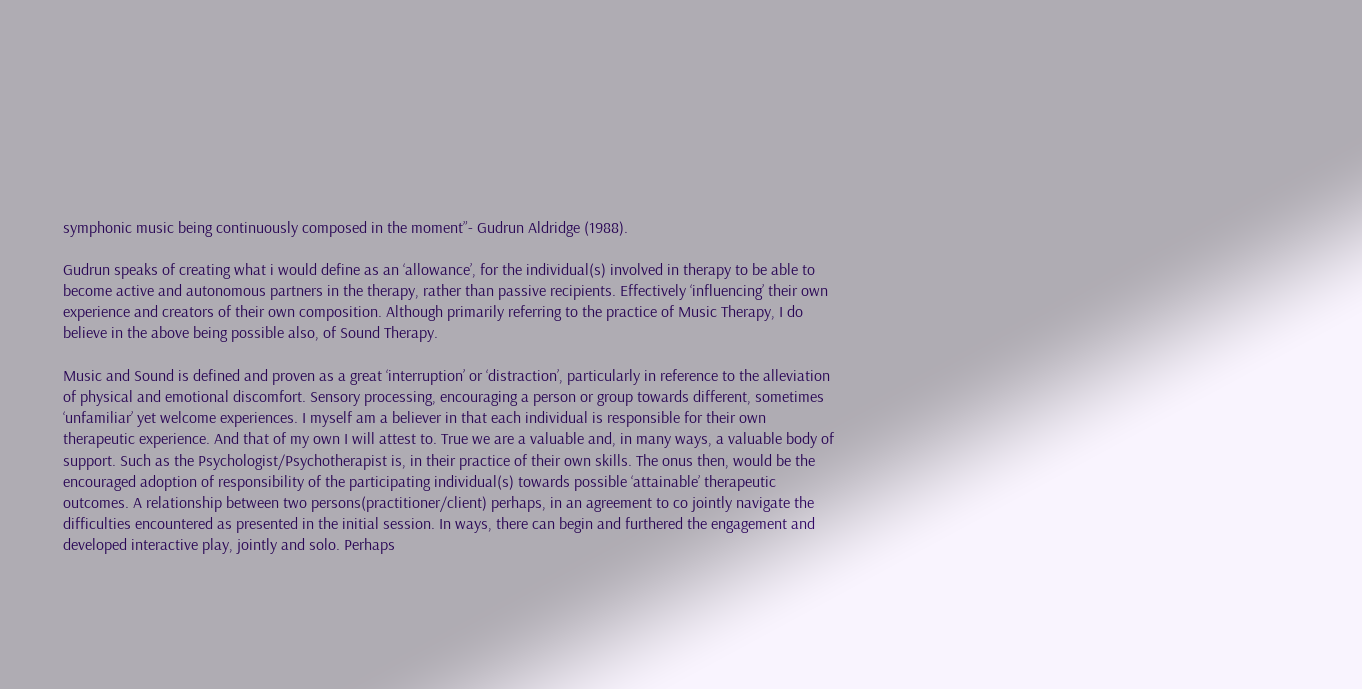symphonic music being continuously composed in the moment”- Gudrun Aldridge (1988).

Gudrun speaks of creating what i would define as an ‘allowance’, for the individual(s) involved in therapy to be able to become active and autonomous partners in the therapy, rather than passive recipients. Effectively ‘influencing’ their own experience and creators of their own composition. Although primarily referring to the practice of Music Therapy, I do believe in the above being possible also, of Sound Therapy.

Music and Sound is defined and proven as a great ‘interruption’ or ‘distraction’, particularly in reference to the alleviation of physical and emotional discomfort. Sensory processing, encouraging a person or group towards different, sometimes ‘unfamiliar’ yet welcome experiences. I myself am a believer in that each individual is responsible for their own therapeutic experience. And that of my own I will attest to. True we are a valuable and, in many ways, a valuable body of support. Such as the Psychologist/Psychotherapist is, in their practice of their own skills. The onus then, would be the encouraged adoption of responsibility of the participating individual(s) towards possible ‘attainable’ therapeutic outcomes. A relationship between two persons(practitioner/client) perhaps, in an agreement to co jointly navigate the difficulties encountered as presented in the initial session. In ways, there can begin and furthered the engagement and developed interactive play, jointly and solo. Perhaps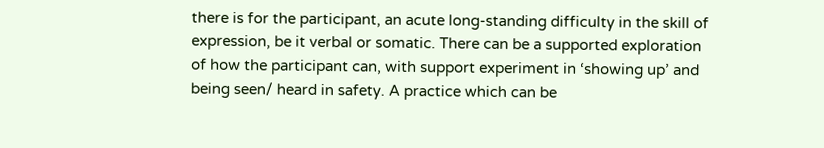there is for the participant, an acute long-standing difficulty in the skill of expression, be it verbal or somatic. There can be a supported exploration of how the participant can, with support experiment in ‘showing up’ and being seen/ heard in safety. A practice which can be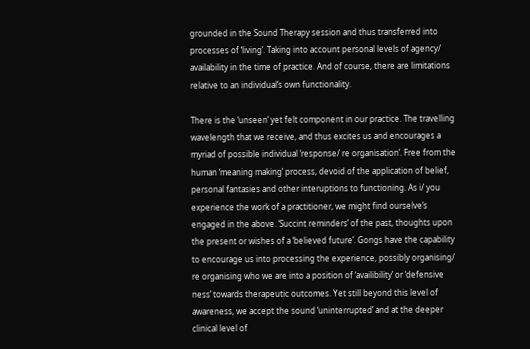grounded in the Sound Therapy session and thus transferred into processes of ‘living’. Taking into account personal levels of agency/ availability in the time of practice. And of course, there are limitations relative to an individual’s own functionality.

There is the ‘unseen’ yet felt component in our practice. The travelling wavelength that we receive, and thus excites us and encourages a myriad of possible individual ‘response/ re organisation’. Free from the human ‘meaning making’ process, devoid of the application of belief, personal fantasies and other interuptions to functioning. As i/ you experience the work of a practitioner, we might find ourselve’s engaged in the above. ‘Succint reminders’ of the past, thoughts upon the present or wishes of a ‘believed future’. Gongs have the capability to encourage us into processing the experience, possibly organising/ re organising who we are into a position of ‘availibility’ or ‘defensive ness’ towards therapeutic outcomes. Yet still beyond this level of awareness, we accept the sound ‘uninterrupted’ and at the deeper clinical level of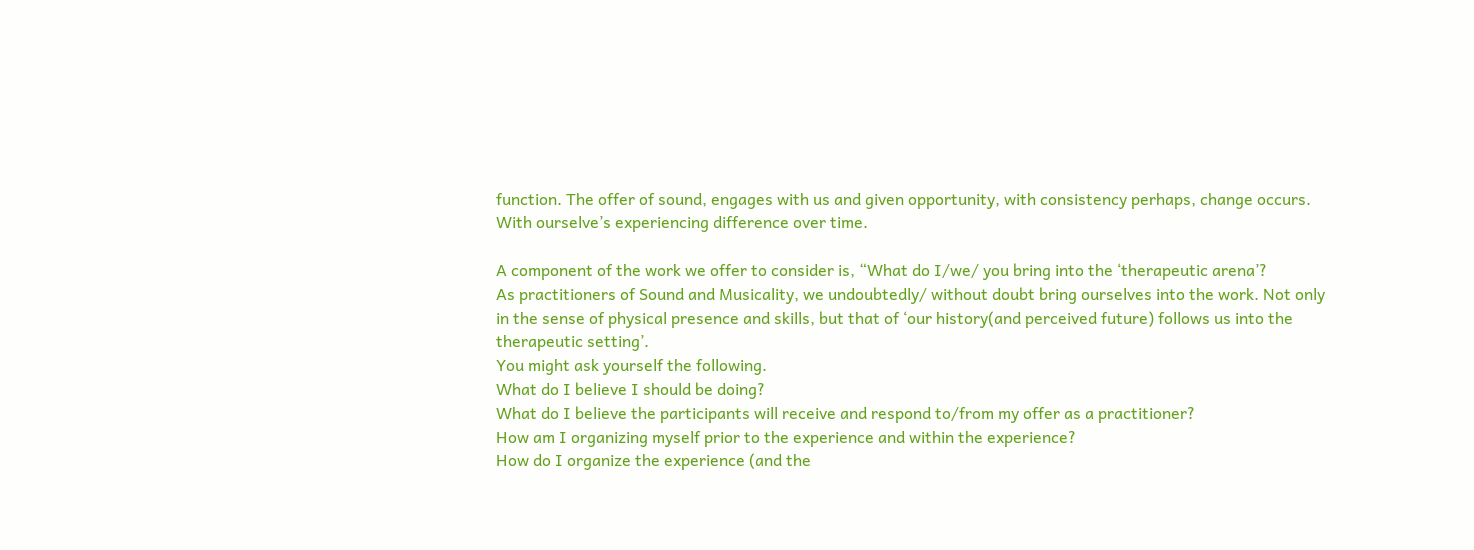function. The offer of sound, engages with us and given opportunity, with consistency perhaps, change occurs. With ourselve’s experiencing difference over time.

A component of the work we offer to consider is, “What do I/we/ you bring into the ‘therapeutic arena’?
As practitioners of Sound and Musicality, we undoubtedly/ without doubt bring ourselves into the work. Not only in the sense of physical presence and skills, but that of ‘our history(and perceived future) follows us into the therapeutic setting’.
You might ask yourself the following.
What do I believe I should be doing?
What do I believe the participants will receive and respond to/from my offer as a practitioner?
How am I organizing myself prior to the experience and within the experience?
How do I organize the experience (and the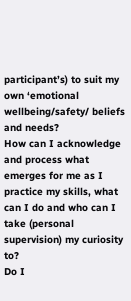participant’s) to suit my own ‘emotional wellbeing/safety/ beliefs and needs?
How can I acknowledge and process what emerges for me as I practice my skills, what can I do and who can I take (personal supervision) my curiosity to?
Do I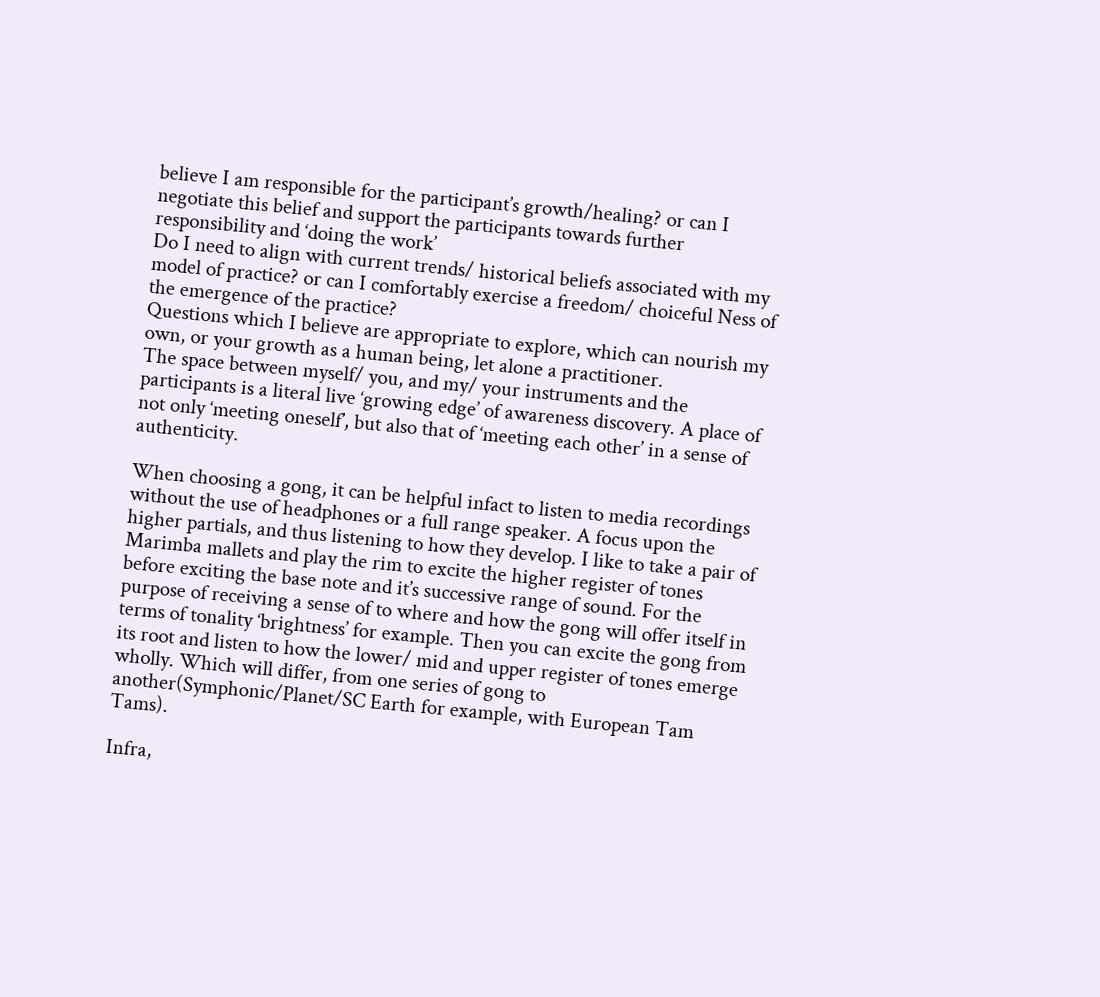believe I am responsible for the participant’s growth/healing? or can I negotiate this belief and support the participants towards further responsibility and ‘doing the work’
Do I need to align with current trends/ historical beliefs associated with my model of practice? or can I comfortably exercise a freedom/ choiceful Ness of the emergence of the practice?
Questions which I believe are appropriate to explore, which can nourish my own, or your growth as a human being, let alone a practitioner.
The space between myself/ you, and my/ your instruments and the participants is a literal live ‘growing edge’ of awareness discovery. A place of not only ‘meeting oneself’, but also that of ‘meeting each other’ in a sense of authenticity.

When choosing a gong, it can be helpful infact to listen to media recordings without the use of headphones or a full range speaker. A focus upon the higher partials, and thus listening to how they develop. I like to take a pair of Marimba mallets and play the rim to excite the higher register of tones before exciting the base note and it’s successive range of sound. For the purpose of receiving a sense of to where and how the gong will offer itself in terms of tonality ‘brightness’ for example. Then you can excite the gong from its root and listen to how the lower/ mid and upper register of tones emerge wholly. Which will differ, from one series of gong to another(Symphonic/Planet/SC Earth for example, with European Tam Tams).

Infra,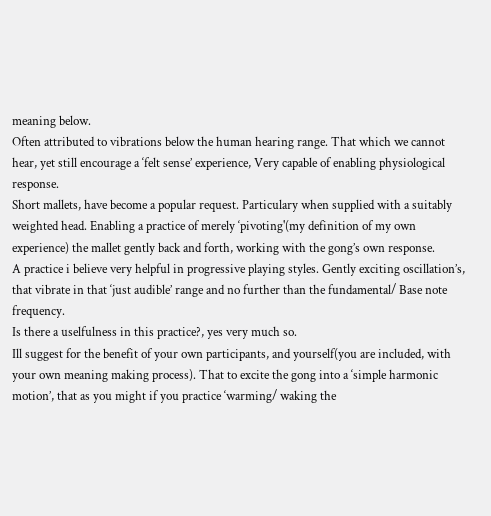meaning below.
Often attributed to vibrations below the human hearing range. That which we cannot hear, yet still encourage a ‘felt sense’ experience, Very capable of enabling physiological response.
Short mallets, have become a popular request. Particulary when supplied with a suitably weighted head. Enabling a practice of merely ‘pivoting'(my definition of my own experience) the mallet gently back and forth, working with the gong’s own response.
A practice i believe very helpful in progressive playing styles. Gently exciting oscillation’s, that vibrate in that ‘just audible’ range and no further than the fundamental/ Base note frequency.
Is there a uselfulness in this practice?, yes very much so.
Ill suggest for the benefit of your own participants, and yourself(you are included, with your own meaning making process). That to excite the gong into a ‘simple harmonic motion’, that as you might if you practice ‘warming/ waking the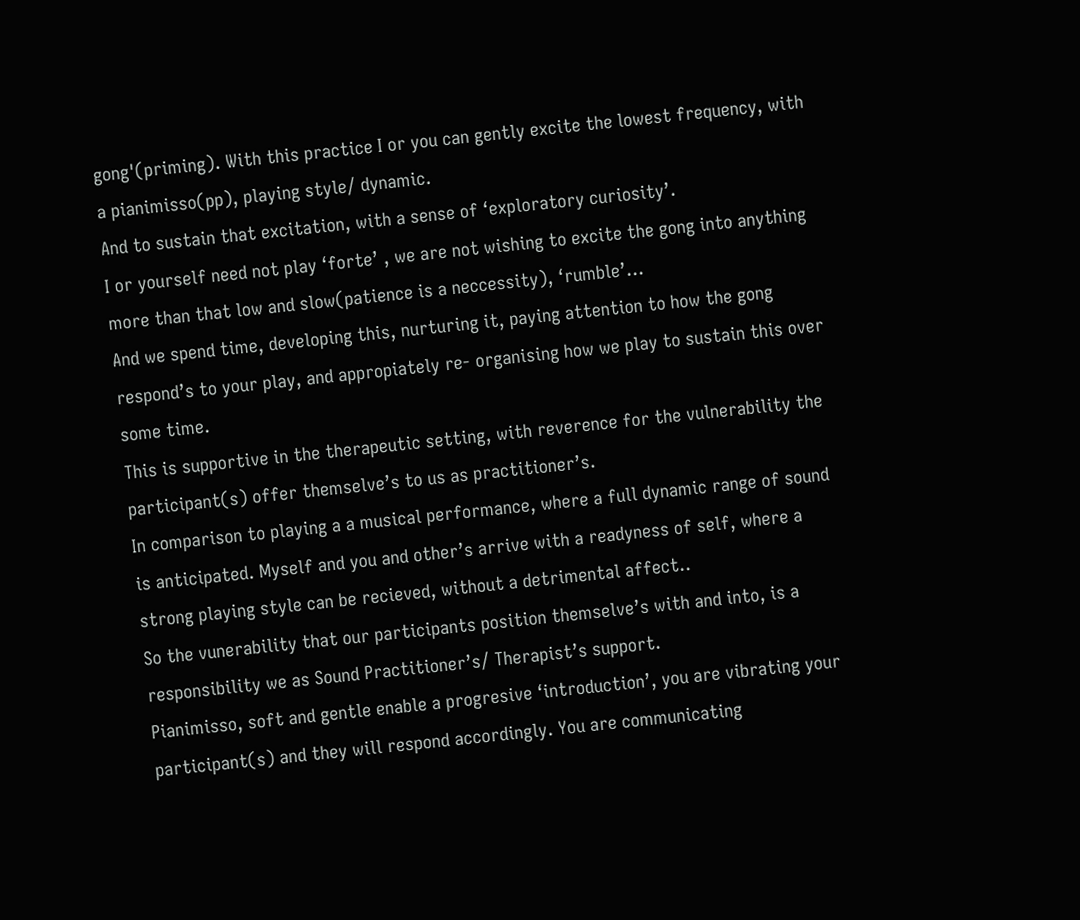gong'(priming). With this practice I or you can gently excite the lowest frequency, with a pianimisso(pp), playing style/ dynamic.
And to sustain that excitation, with a sense of ‘exploratory curiosity’.
I or yourself need not play ‘forte’ , we are not wishing to excite the gong into anything more than that low and slow(patience is a neccessity), ‘rumble’…
And we spend time, developing this, nurturing it, paying attention to how the gong respond’s to your play, and appropiately re- organising how we play to sustain this over some time.
This is supportive in the therapeutic setting, with reverence for the vulnerability the participant(s) offer themselve’s to us as practitioner’s.
In comparison to playing a a musical performance, where a full dynamic range of sound is anticipated. Myself and you and other’s arrive with a readyness of self, where a strong playing style can be recieved, without a detrimental affect..
So the vunerability that our participants position themselve’s with and into, is a responsibility we as Sound Practitioner’s/ Therapist’s support.
Pianimisso, soft and gentle enable a progresive ‘introduction’, you are vibrating your participant(s) and they will respond accordingly. You are communicating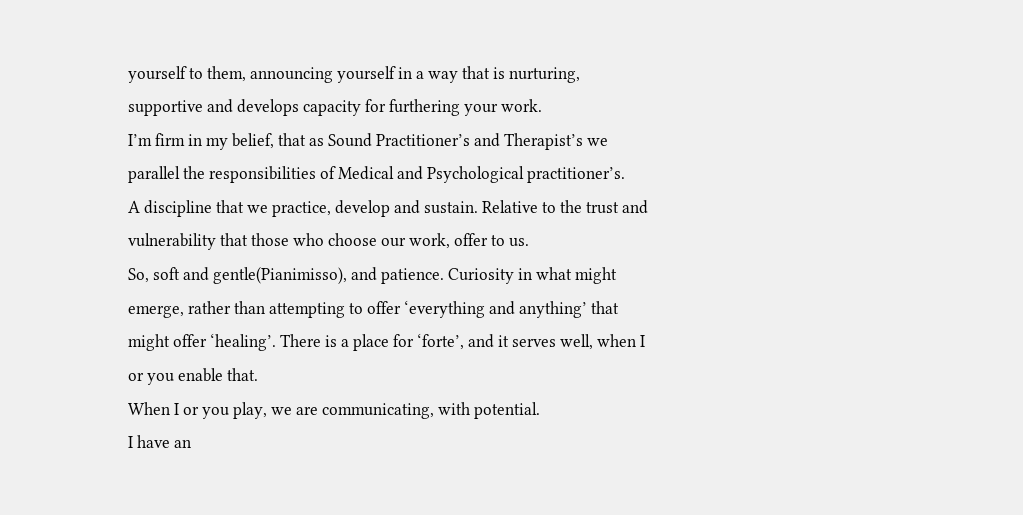yourself to them, announcing yourself in a way that is nurturing, supportive and develops capacity for furthering your work.
I’m firm in my belief, that as Sound Practitioner’s and Therapist’s we parallel the responsibilities of Medical and Psychological practitioner’s.
A discipline that we practice, develop and sustain. Relative to the trust and vulnerability that those who choose our work, offer to us.
So, soft and gentle(Pianimisso), and patience. Curiosity in what might emerge, rather than attempting to offer ‘everything and anything’ that might offer ‘healing’. There is a place for ‘forte’, and it serves well, when I or you enable that.
When I or you play, we are communicating, with potential.
I have an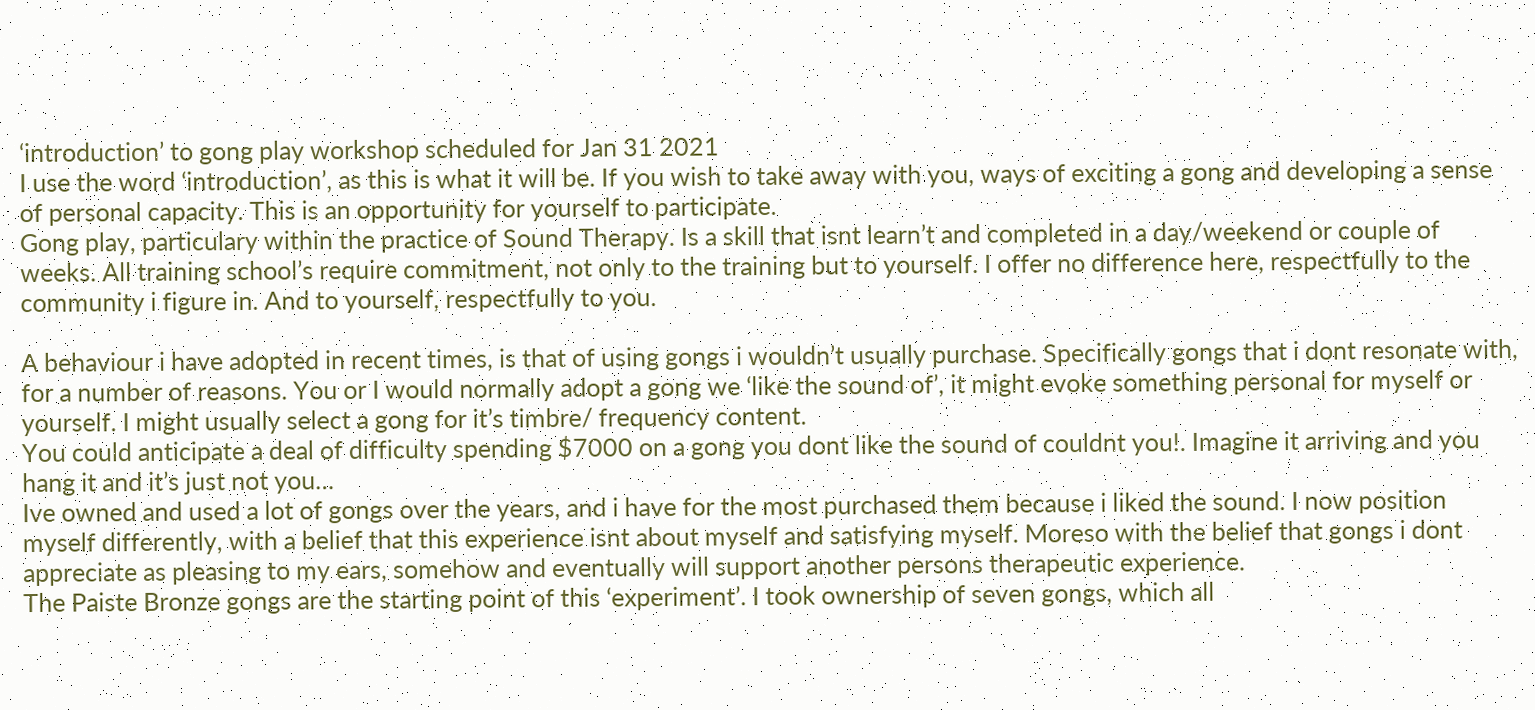‘introduction’ to gong play workshop scheduled for Jan 31 2021
I use the word ‘introduction’, as this is what it will be. If you wish to take away with you, ways of exciting a gong and developing a sense of personal capacity. This is an opportunity for yourself to participate.
Gong play, particulary within the practice of Sound Therapy. Is a skill that isnt learn’t and completed in a day/weekend or couple of weeks. All training school’s require commitment, not only to the training but to yourself. I offer no difference here, respectfully to the community i figure in. And to yourself, respectfully to you.

A behaviour i have adopted in recent times, is that of using gongs i wouldn’t usually purchase. Specifically gongs that i dont resonate with, for a number of reasons. You or I would normally adopt a gong we ‘like the sound of’, it might evoke something personal for myself or yourself. I might usually select a gong for it’s timbre/ frequency content.
You could anticipate a deal of difficulty spending $7000 on a gong you dont like the sound of couldnt you!. Imagine it arriving and you hang it and it’s just not you…
Ive owned and used a lot of gongs over the years, and i have for the most purchased them because i liked the sound. I now position myself differently, with a belief that this experience isnt about myself and satisfying myself. Moreso with the belief that gongs i dont appreciate as pleasing to my ears, somehow and eventually will support another persons therapeutic experience.
The Paiste Bronze gongs are the starting point of this ‘experiment’. I took ownership of seven gongs, which all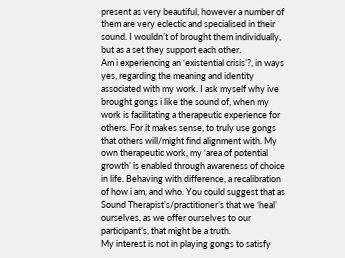present as very beautiful, however a number of them are very eclectic and specialised in their sound. I wouldn’t of brought them individually, but as a set they support each other.
Am i experiencing an ‘existential crisis’?, in ways yes, regarding the meaning and identity associated with my work. I ask myself why ive brought gongs i like the sound of, when my work is facilitating a therapeutic experience for others. For it makes sense, to truly use gongs that others will/might find alignment with. My own therapeutic work, my ‘area of potential growth’ is enabled through awareness of choice in life. Behaving with difference, a recalibration of how i am, and who. You could suggest that as Sound Therapist’s/practitioner’s that we ‘heal’ ourselves, as we offer ourselves to our participant’s, that might be a truth.
My interest is not in playing gongs to satisfy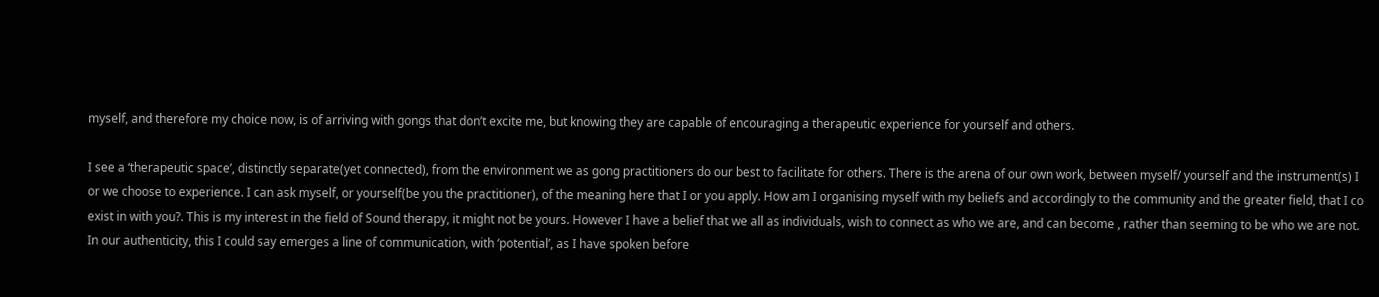myself, and therefore my choice now, is of arriving with gongs that don’t excite me, but knowing they are capable of encouraging a therapeutic experience for yourself and others.

I see a ‘therapeutic space’, distinctly separate(yet connected), from the environment we as gong practitioners do our best to facilitate for others. There is the arena of our own work, between myself/ yourself and the instrument(s) I or we choose to experience. I can ask myself, or yourself(be you the practitioner), of the meaning here that I or you apply. How am I organising myself with my beliefs and accordingly to the community and the greater field, that I co exist in with you?. This is my interest in the field of Sound therapy, it might not be yours. However I have a belief that we all as individuals, wish to connect as who we are, and can become , rather than seeming to be who we are not.
In our authenticity, this I could say emerges a line of communication, with ‘potential’, as I have spoken before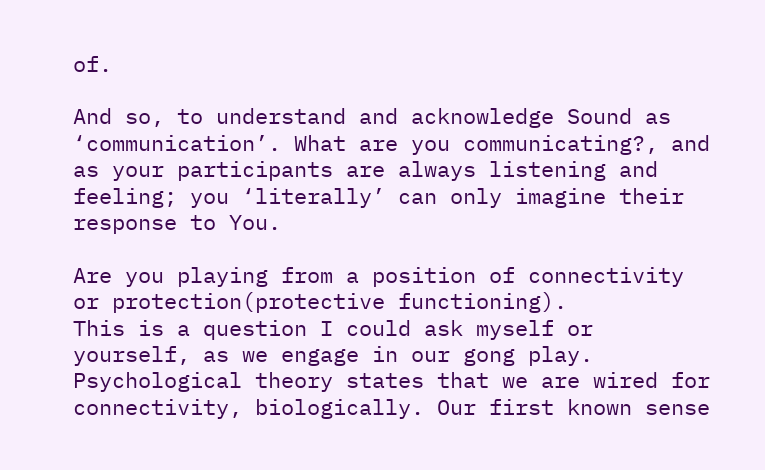of.

And so, to understand and acknowledge Sound as ‘communication’. What are you communicating?, and as your participants are always listening and feeling; you ‘literally’ can only imagine their response to You.

Are you playing from a position of connectivity or protection(protective functioning).
This is a question I could ask myself or yourself, as we engage in our gong play. Psychological theory states that we are wired for connectivity, biologically. Our first known sense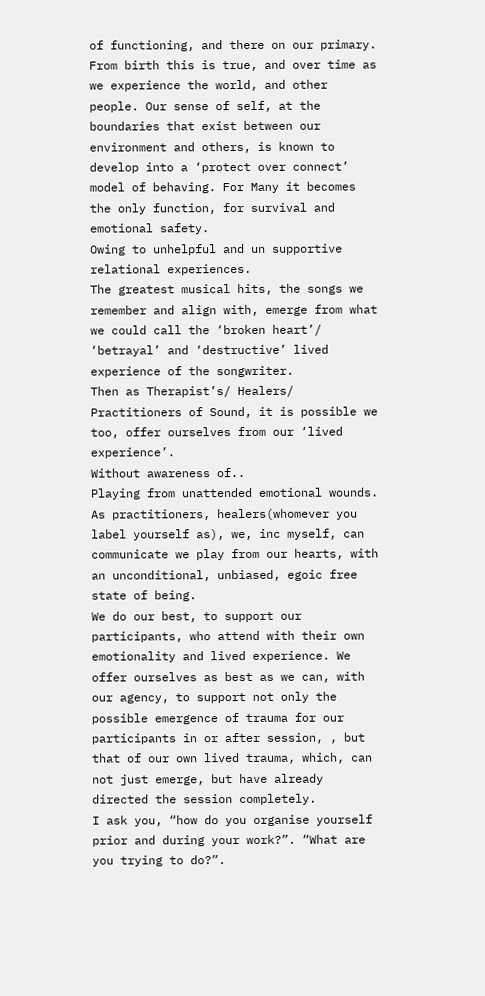of functioning, and there on our primary. From birth this is true, and over time as we experience the world, and other people. Our sense of self, at the boundaries that exist between our environment and others, is known to develop into a ‘protect over connect’ model of behaving. For Many it becomes the only function, for survival and emotional safety.
Owing to unhelpful and un supportive relational experiences.
The greatest musical hits, the songs we remember and align with, emerge from what we could call the ‘broken heart’/ ‘betrayal’ and ‘destructive’ lived experience of the songwriter.
Then as Therapist’s/ Healers/ Practitioners of Sound, it is possible we too, offer ourselves from our ‘lived experience’.
Without awareness of..
Playing from unattended emotional wounds.
As practitioners, healers(whomever you label yourself as), we, inc myself, can communicate we play from our hearts, with an unconditional, unbiased, egoic free state of being.
We do our best, to support our participants, who attend with their own emotionality and lived experience. We offer ourselves as best as we can, with our agency, to support not only the possible emergence of trauma for our participants in or after session, , but that of our own lived trauma, which, can not just emerge, but have already directed the session completely.
I ask you, “how do you organise yourself prior and during your work?”. “What are you trying to do?”.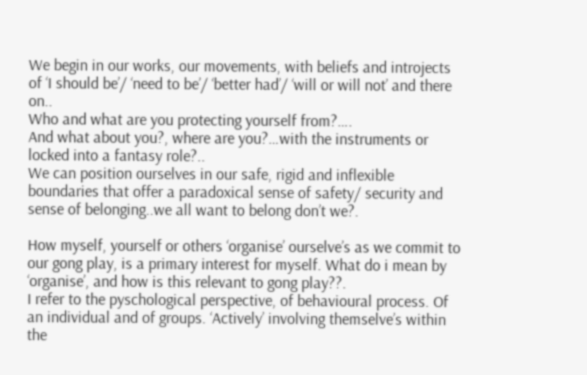We begin in our works, our movements, with beliefs and introjects of ‘I should be’/ ‘need to be’/ ‘better had’/ ‘will or will not’ and there on..
Who and what are you protecting yourself from?….
And what about you?, where are you?…with the instruments or locked into a fantasy role?..
We can position ourselves in our safe, rigid and inflexible boundaries that offer a paradoxical sense of safety/ security and sense of belonging..we all want to belong don’t we?.

How myself, yourself or others ‘organise’ ourselve’s as we commit to our gong play, is a primary interest for myself. What do i mean by ‘organise’, and how is this relevant to gong play??.
I refer to the pyschological perspective, of behavioural process. Of an individual and of groups. ‘Actively’ involving themselve’s within the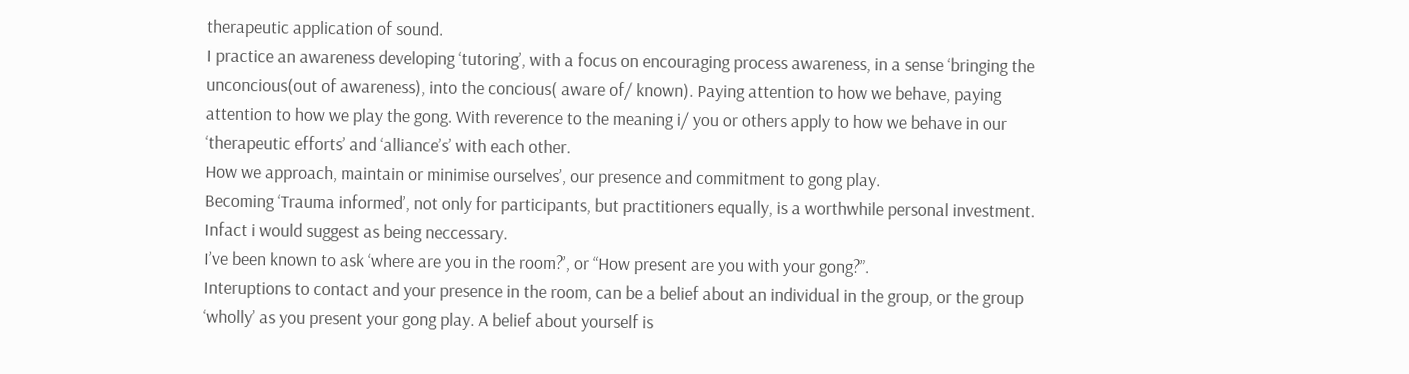therapeutic application of sound.
I practice an awareness developing ‘tutoring’, with a focus on encouraging process awareness, in a sense ‘bringing the unconcious(out of awareness), into the concious( aware of/ known). Paying attention to how we behave, paying attention to how we play the gong. With reverence to the meaning i/ you or others apply to how we behave in our ‘therapeutic efforts’ and ‘alliance’s’ with each other.
How we approach, maintain or minimise ourselves’, our presence and commitment to gong play.
Becoming ‘Trauma informed’, not only for participants, but practitioners equally, is a worthwhile personal investment. Infact i would suggest as being neccessary.
I’ve been known to ask ‘where are you in the room?’, or “How present are you with your gong?”.
Interuptions to contact and your presence in the room, can be a belief about an individual in the group, or the group ‘wholly’ as you present your gong play. A belief about yourself is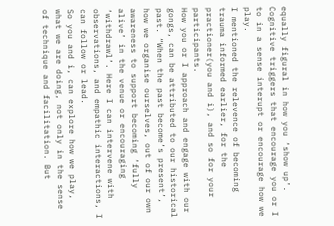equally figural in how you ‘show up’. Cognitive triggers that encourage you or I to in a sense interupt or encourage how we play.
I mentioned the relevence of becoming trauma informed earlier, for the practioner(you and i), and so for your participants.
How you or I approach and engage with our gongs, can be attributed to our historical past. “When the past become’s present’, how we organise ourselves, out of our own awareness to support becoming ‘fully alive’ in the venue or encouraging ‘withdrawl’. Here I can intervene with observations, and empathic interactions, I can follow or lead.
So you and i, can explore how we play, what we are doing, not only in the sense of technique and facilitation. But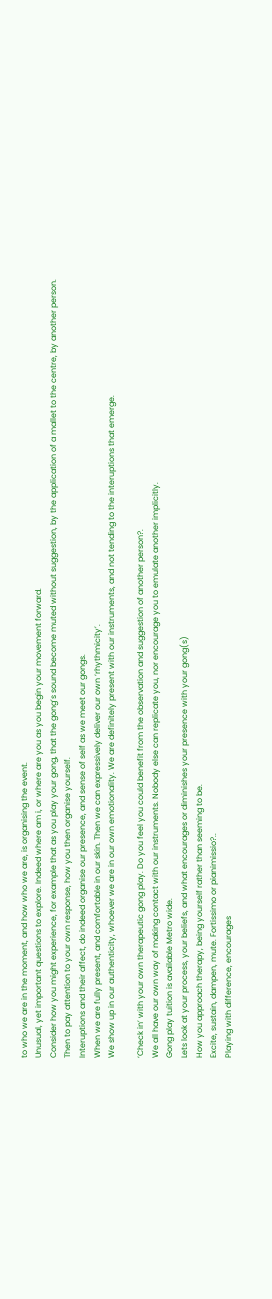to who we are in the moment, and how who we are, is organising the event.
Unusual, yet important questions to explore. Indeed where am i, or where are you as you begin your movement forward.
Consider how you might experience, for example that as you play your gong, that the gong’s sound become muted without suggestion, by the application of a mallet to the centre, by another person.
Then to pay attention to your own response, how you then organise yourself.
Interuptions and their affect, do indeed organise our presence, and sense of self as we meet our gongs.
When we are fully present, and comfortable in our skin. Then we can expressively deliver our own ‘rhythmicity’.
We show up in our authenticity, whoever we are in our own emotionality. We are definitely present with our instruments, and not tending to the interuptions that emerge.

‘Check in’ with your own therapeutic gong play. Do you feel you could benefit from the observation and suggestion of another person?.
We all have our own way of making contact with our instruments. Nobody else can replicate you, nor encourage you to emulate another implicitly.
Gong play tuition is available Metro wide.
Lets look at your process, your beliefs, and what encourages or diminishes your presence with your gong(s)
How you approach therapy, being yourself rather than seeming to be.
Excite, sustain, dampen, mute. Fortissimo or pianimissio?..
Playing with difference, encourages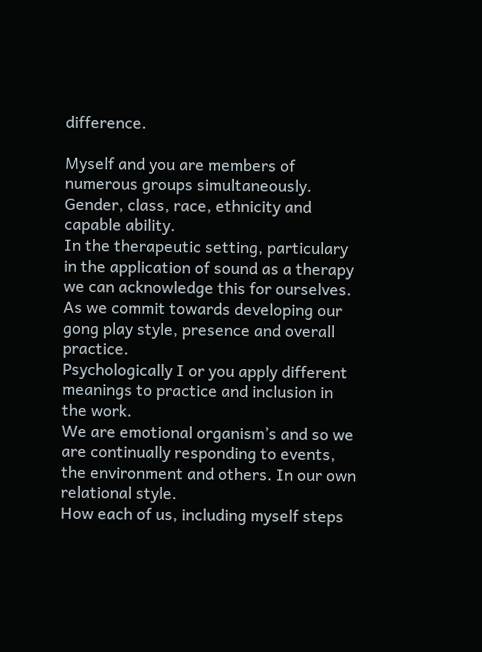difference.

Myself and you are members of numerous groups simultaneously.
Gender, class, race, ethnicity and capable ability.
In the therapeutic setting, particulary in the application of sound as a therapy we can acknowledge this for ourselves.
As we commit towards developing our gong play style, presence and overall practice.
Psychologically I or you apply different meanings to practice and inclusion in the work.
We are emotional organism’s and so we are continually responding to events, the environment and others. In our own relational style.
How each of us, including myself steps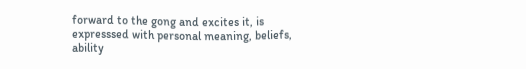forward to the gong and excites it, is expresssed with personal meaning, beliefs, ability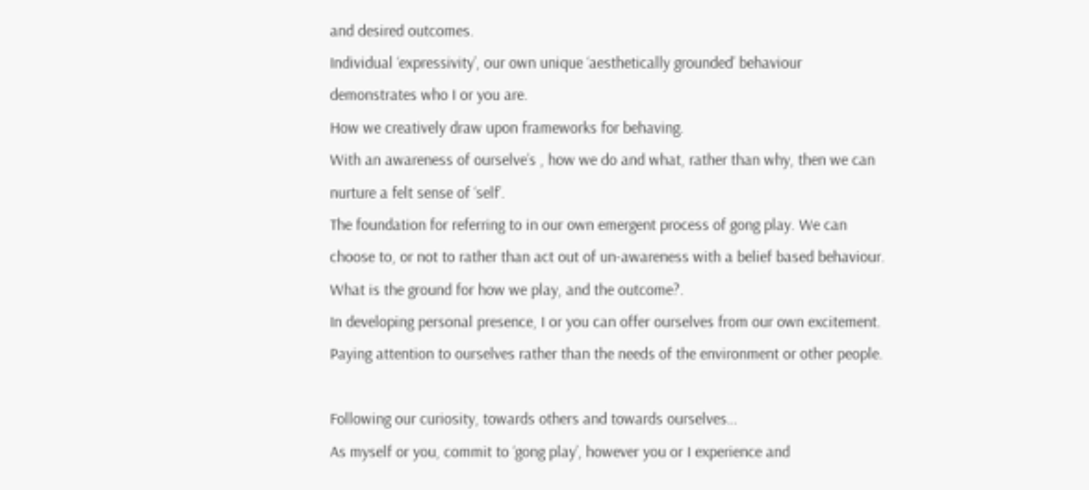and desired outcomes.
Individual ‘expressivity’, our own unique ‘aesthetically grounded’ behaviour demonstrates who I or you are.
How we creatively draw upon frameworks for behaving.
With an awareness of ourselve’s , how we do and what, rather than why, then we can nurture a felt sense of ‘self’.
The foundation for referring to in our own emergent process of gong play. We can choose to, or not to rather than act out of un-awareness with a belief based behaviour.
What is the ground for how we play, and the outcome?.
In developing personal presence, I or you can offer ourselves from our own excitement. Paying attention to ourselves rather than the needs of the environment or other people.

Following our curiosity, towards others and towards ourselves…
As myself or you, commit to ‘gong play’, however you or I experience and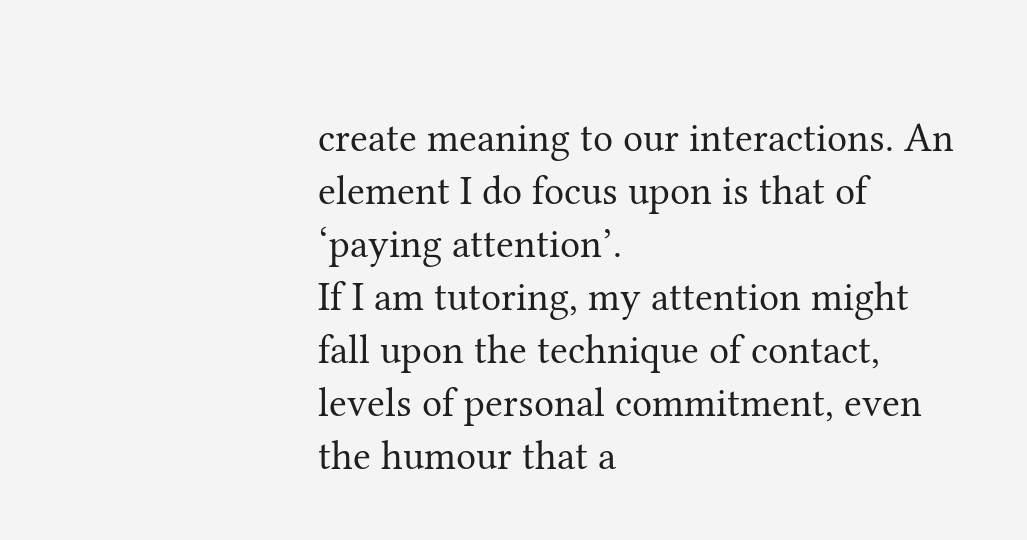create meaning to our interactions. An element I do focus upon is that of ‘paying attention’.
If I am tutoring, my attention might fall upon the technique of contact, levels of personal commitment, even the humour that a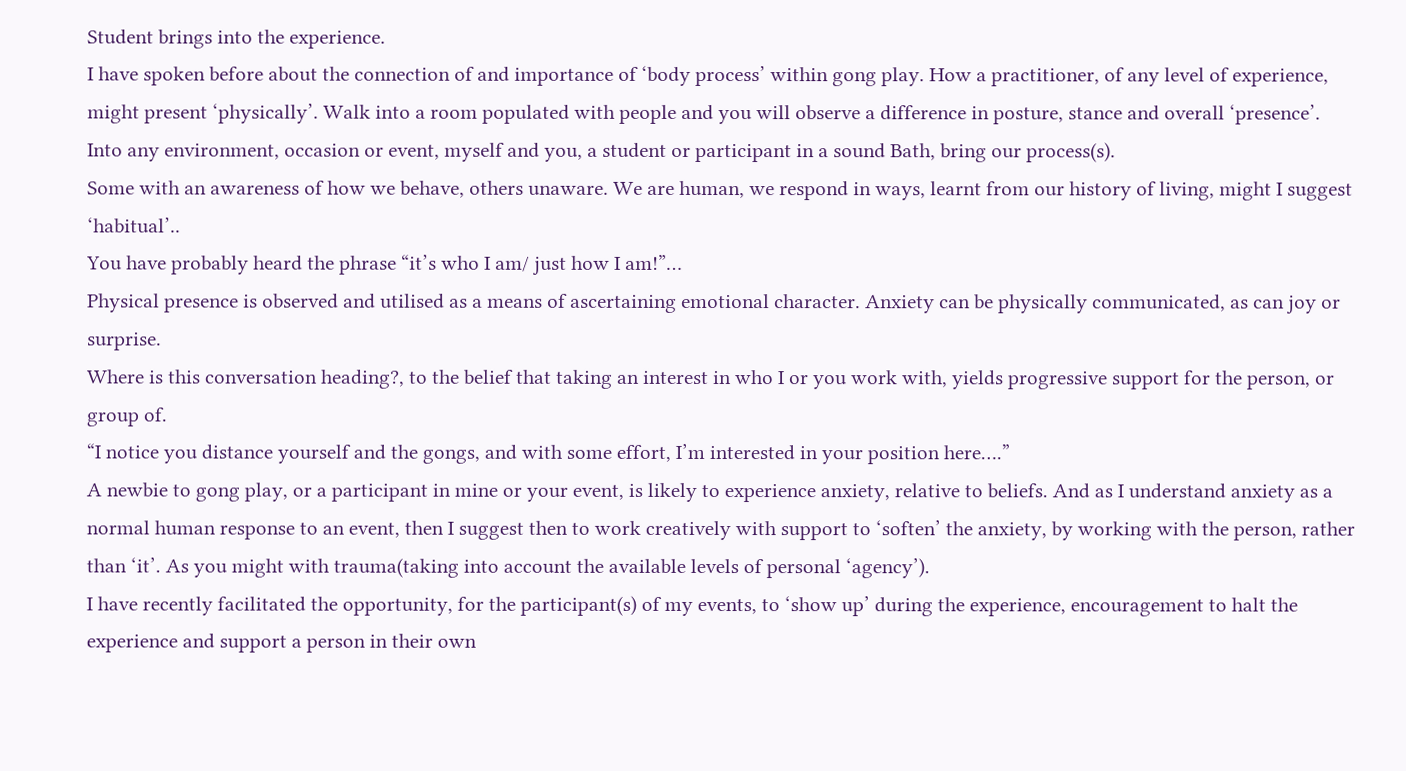Student brings into the experience.
I have spoken before about the connection of and importance of ‘body process’ within gong play. How a practitioner, of any level of experience, might present ‘physically’. Walk into a room populated with people and you will observe a difference in posture, stance and overall ‘presence’.
Into any environment, occasion or event, myself and you, a student or participant in a sound Bath, bring our process(s).
Some with an awareness of how we behave, others unaware. We are human, we respond in ways, learnt from our history of living, might I suggest ‘habitual’..
You have probably heard the phrase “it’s who I am/ just how I am!”…
Physical presence is observed and utilised as a means of ascertaining emotional character. Anxiety can be physically communicated, as can joy or surprise.
Where is this conversation heading?, to the belief that taking an interest in who I or you work with, yields progressive support for the person, or group of.
“I notice you distance yourself and the gongs, and with some effort, I’m interested in your position here….”
A newbie to gong play, or a participant in mine or your event, is likely to experience anxiety, relative to beliefs. And as I understand anxiety as a normal human response to an event, then I suggest then to work creatively with support to ‘soften’ the anxiety, by working with the person, rather than ‘it’. As you might with trauma(taking into account the available levels of personal ‘agency’).
I have recently facilitated the opportunity, for the participant(s) of my events, to ‘show up’ during the experience, encouragement to halt the experience and support a person in their own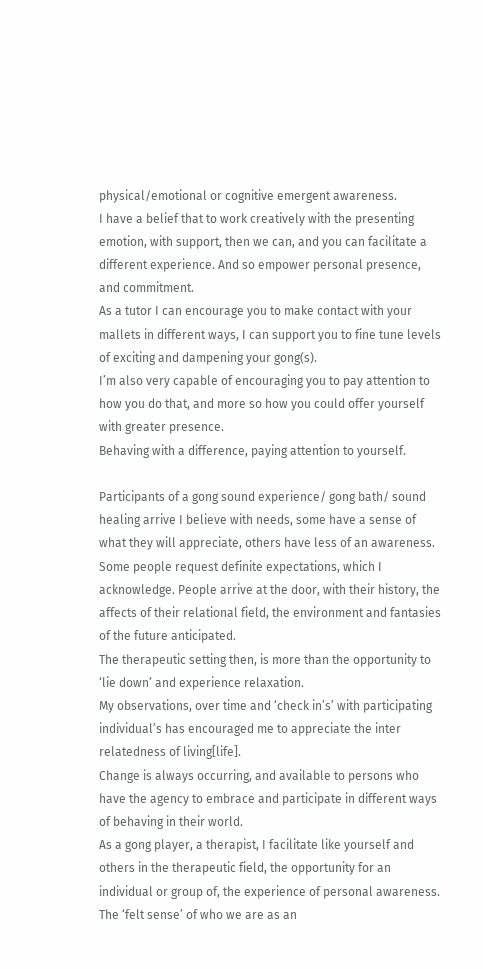physical/emotional or cognitive emergent awareness.
I have a belief that to work creatively with the presenting emotion, with support, then we can, and you can facilitate a different experience. And so empower personal presence, and commitment.
As a tutor I can encourage you to make contact with your mallets in different ways, I can support you to fine tune levels of exciting and dampening your gong(s).
I’m also very capable of encouraging you to pay attention to how you do that, and more so how you could offer yourself with greater presence.
Behaving with a difference, paying attention to yourself.

Participants of a gong sound experience/ gong bath/ sound healing arrive I believe with needs, some have a sense of what they will appreciate, others have less of an awareness. Some people request definite expectations, which I acknowledge. People arrive at the door, with their history, the affects of their relational field, the environment and fantasies of the future anticipated.
The therapeutic setting then, is more than the opportunity to ‘lie down’ and experience relaxation.
My observations, over time and ‘check in’s’ with participating individual’s has encouraged me to appreciate the inter relatedness of living[life].
Change is always occurring, and available to persons who have the agency to embrace and participate in different ways of behaving in their world.
As a gong player, a therapist, I facilitate like yourself and others in the therapeutic field, the opportunity for an individual or group of, the experience of personal awareness. The ‘felt sense’ of who we are as an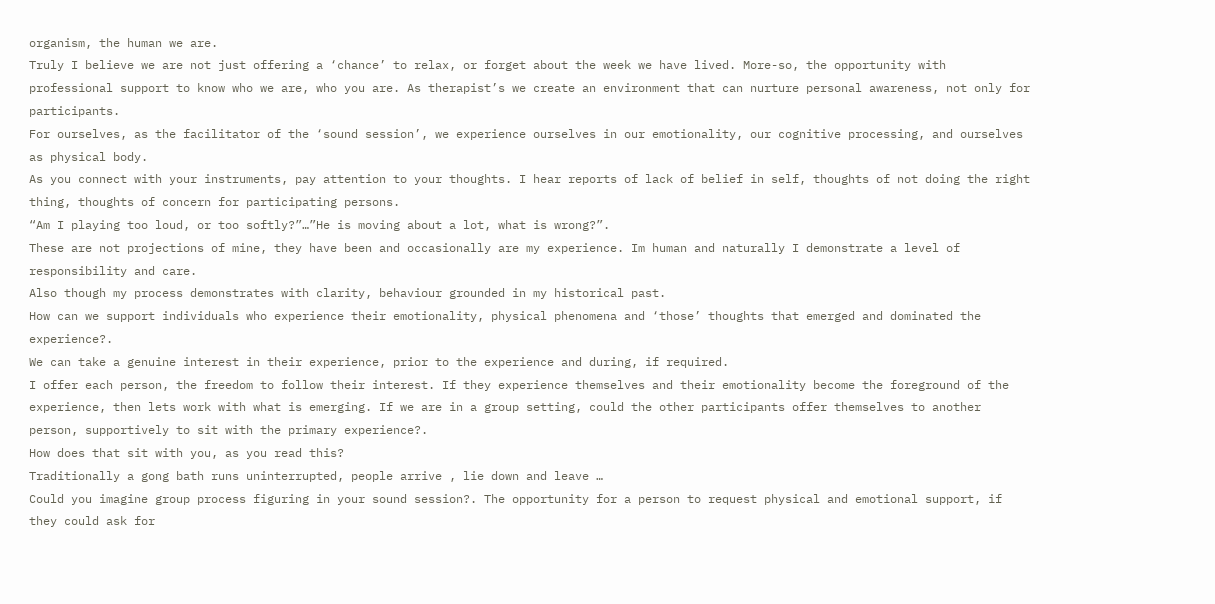organism, the human we are.
Truly I believe we are not just offering a ‘chance’ to relax, or forget about the week we have lived. More-so, the opportunity with professional support to know who we are, who you are. As therapist’s we create an environment that can nurture personal awareness, not only for participants.
For ourselves, as the facilitator of the ‘sound session’, we experience ourselves in our emotionality, our cognitive processing, and ourselves as physical body.
As you connect with your instruments, pay attention to your thoughts. I hear reports of lack of belief in self, thoughts of not doing the right thing, thoughts of concern for participating persons.
“Am I playing too loud, or too softly?”…”He is moving about a lot, what is wrong?”.
These are not projections of mine, they have been and occasionally are my experience. Im human and naturally I demonstrate a level of responsibility and care.
Also though my process demonstrates with clarity, behaviour grounded in my historical past.
How can we support individuals who experience their emotionality, physical phenomena and ‘those’ thoughts that emerged and dominated the experience?.
We can take a genuine interest in their experience, prior to the experience and during, if required.
I offer each person, the freedom to follow their interest. If they experience themselves and their emotionality become the foreground of the experience, then lets work with what is emerging. If we are in a group setting, could the other participants offer themselves to another person, supportively to sit with the primary experience?.
How does that sit with you, as you read this?
Traditionally a gong bath runs uninterrupted, people arrive , lie down and leave …
Could you imagine group process figuring in your sound session?. The opportunity for a person to request physical and emotional support, if they could ask for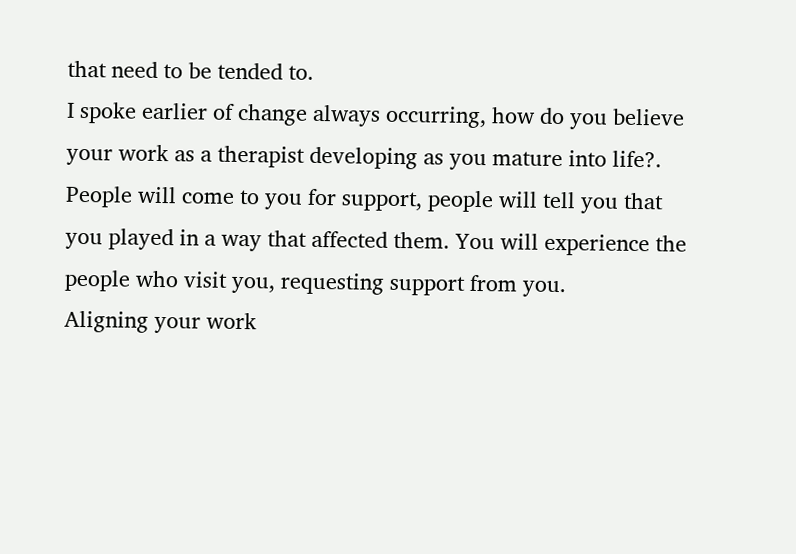that need to be tended to.
I spoke earlier of change always occurring, how do you believe your work as a therapist developing as you mature into life?. People will come to you for support, people will tell you that you played in a way that affected them. You will experience the people who visit you, requesting support from you.
Aligning your work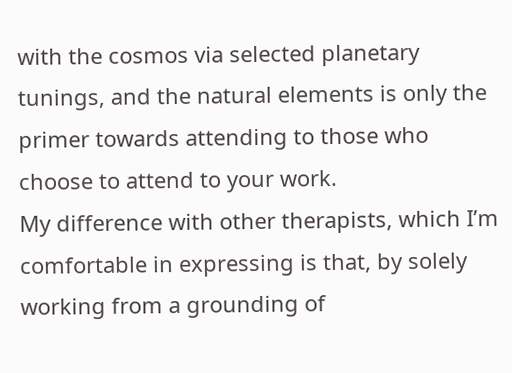with the cosmos via selected planetary tunings, and the natural elements is only the primer towards attending to those who choose to attend to your work.
My difference with other therapists, which I’m comfortable in expressing is that, by solely working from a grounding of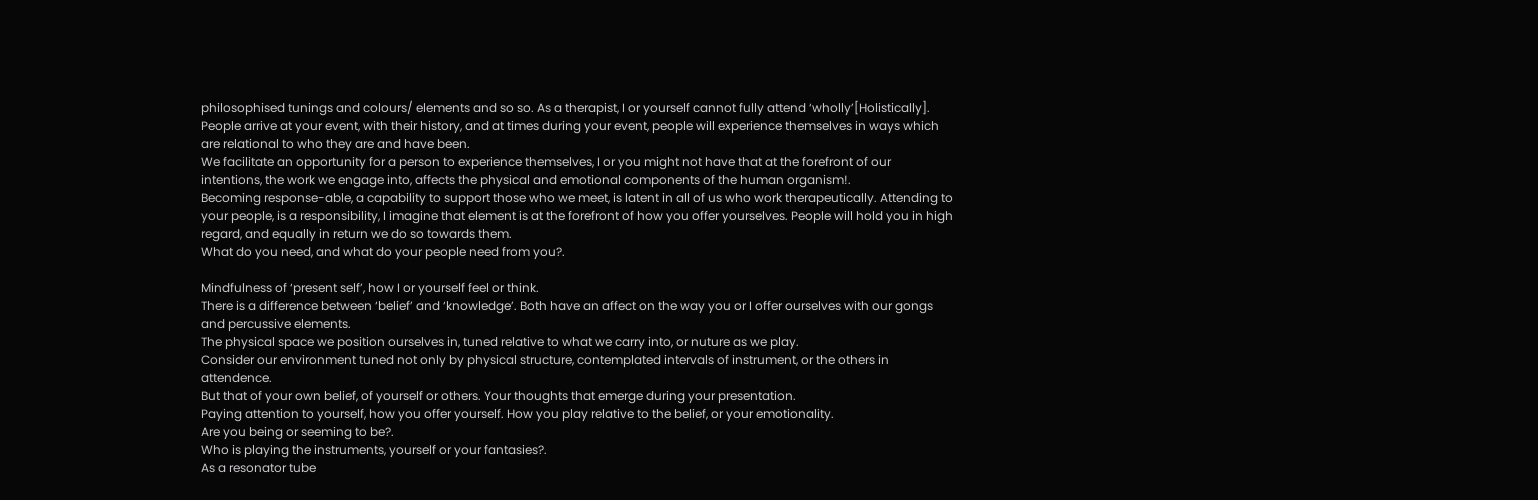philosophised tunings and colours/ elements and so so. As a therapist, I or yourself cannot fully attend ‘wholly’[Holistically].
People arrive at your event, with their history, and at times during your event, people will experience themselves in ways which are relational to who they are and have been.
We facilitate an opportunity for a person to experience themselves, I or you might not have that at the forefront of our intentions, the work we engage into, affects the physical and emotional components of the human organism!.
Becoming response-able, a capability to support those who we meet, is latent in all of us who work therapeutically. Attending to your people, is a responsibility, I imagine that element is at the forefront of how you offer yourselves. People will hold you in high regard, and equally in return we do so towards them.
What do you need, and what do your people need from you?.

Mindfulness of ‘present self’, how I or yourself feel or think.
There is a difference between ‘belief’ and ‘knowledge’. Both have an affect on the way you or I offer ourselves with our gongs and percussive elements.
The physical space we position ourselves in, tuned relative to what we carry into, or nuture as we play.
Consider our environment tuned not only by physical structure, contemplated intervals of instrument, or the others in attendence.
But that of your own belief, of yourself or others. Your thoughts that emerge during your presentation.
Paying attention to yourself, how you offer yourself. How you play relative to the belief, or your emotionality.
Are you being or seeming to be?.
Who is playing the instruments, yourself or your fantasies?.
As a resonator tube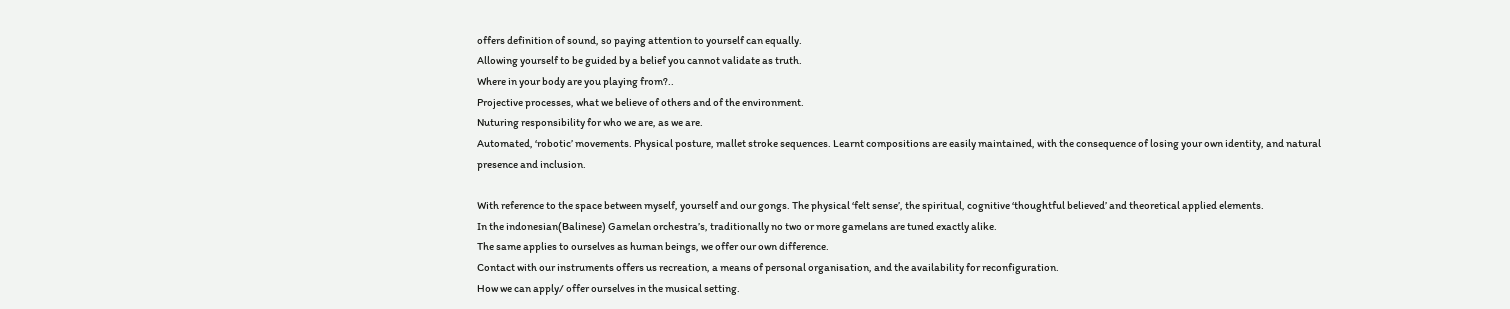offers definition of sound, so paying attention to yourself can equally.
Allowing yourself to be guided by a belief you cannot validate as truth.
Where in your body are you playing from?..
Projective processes, what we believe of others and of the environment.
Nuturing responsibility for who we are, as we are.
Automated, ‘robotic’ movements. Physical posture, mallet stroke sequences. Learnt compositions are easily maintained, with the consequence of losing your own identity, and natural presence and inclusion.

With reference to the space between myself, yourself and our gongs. The physical ‘felt sense’, the spiritual, cognitive ‘thoughtful believed’ and theoretical applied elements.
In the indonesian(Balinese) Gamelan orchestra’s, traditionally no two or more gamelans are tuned exactly alike.
The same applies to ourselves as human beings, we offer our own difference.
Contact with our instruments offers us recreation, a means of personal organisation, and the availability for reconfiguration.
How we can apply/ offer ourselves in the musical setting.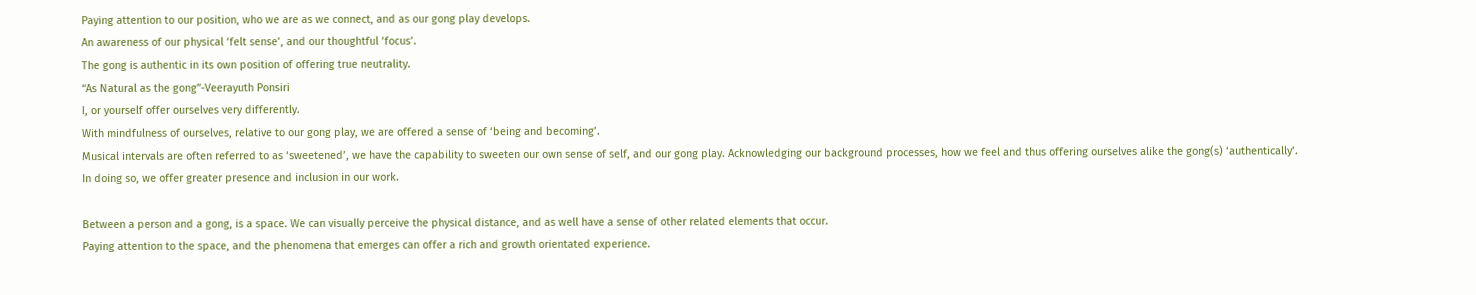Paying attention to our position, who we are as we connect, and as our gong play develops.
An awareness of our physical ‘felt sense’, and our thoughtful ‘focus’.
The gong is authentic in its own position of offering true neutrality.
“As Natural as the gong”-Veerayuth Ponsiri
I, or yourself offer ourselves very differently.
With mindfulness of ourselves, relative to our gong play, we are offered a sense of ‘being and becoming’.
Musical intervals are often referred to as ‘sweetened’, we have the capability to sweeten our own sense of self, and our gong play. Acknowledging our background processes, how we feel and thus offering ourselves alike the gong(s) ‘authentically’.
In doing so, we offer greater presence and inclusion in our work.

Between a person and a gong, is a space. We can visually perceive the physical distance, and as well have a sense of other related elements that occur.
Paying attention to the space, and the phenomena that emerges can offer a rich and growth orientated experience.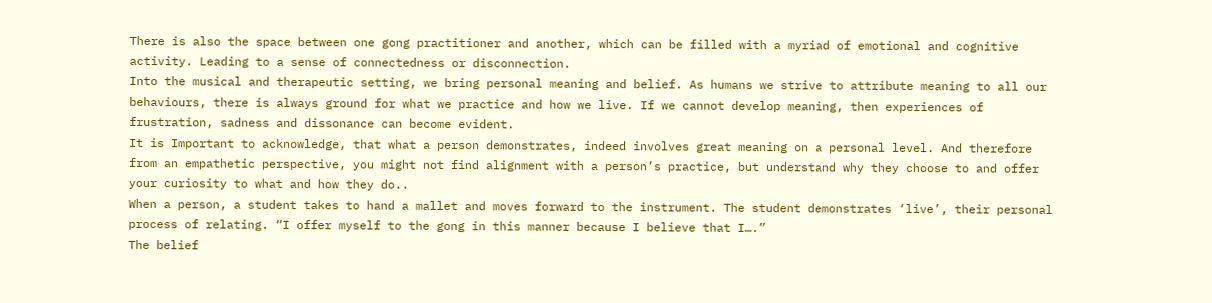There is also the space between one gong practitioner and another, which can be filled with a myriad of emotional and cognitive activity. Leading to a sense of connectedness or disconnection.
Into the musical and therapeutic setting, we bring personal meaning and belief. As humans we strive to attribute meaning to all our behaviours, there is always ground for what we practice and how we live. If we cannot develop meaning, then experiences of frustration, sadness and dissonance can become evident.
It is Important to acknowledge, that what a person demonstrates, indeed involves great meaning on a personal level. And therefore from an empathetic perspective, you might not find alignment with a person’s practice, but understand why they choose to and offer your curiosity to what and how they do..
When a person, a student takes to hand a mallet and moves forward to the instrument. The student demonstrates ‘live’, their personal process of relating. “I offer myself to the gong in this manner because I believe that I….”
The belief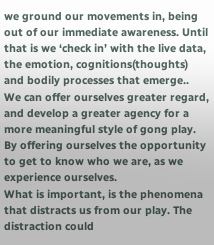we ground our movements in, being out of our immediate awareness. Until that is we ‘check in’ with the live data, the emotion, cognitions(thoughts) and bodily processes that emerge..
We can offer ourselves greater regard, and develop a greater agency for a more meaningful style of gong play. By offering ourselves the opportunity to get to know who we are, as we experience ourselves.
What is important, is the phenomena that distracts us from our play. The distraction could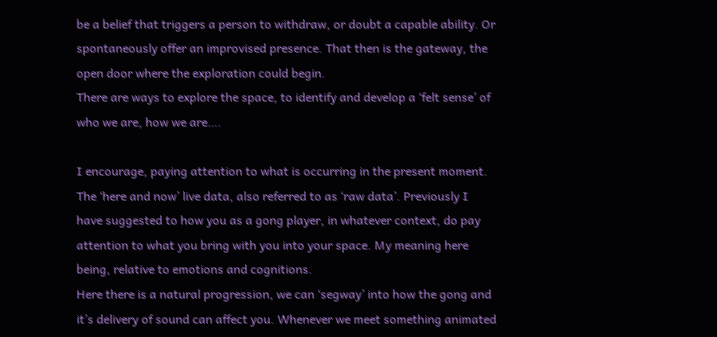be a belief that triggers a person to withdraw, or doubt a capable ability. Or spontaneously offer an improvised presence. That then is the gateway, the open door where the exploration could begin.
There are ways to explore the space, to identify and develop a ‘felt sense’ of who we are, how we are….

I encourage, paying attention to what is occurring in the present moment. The ‘here and now’ live data, also referred to as ‘raw data’. Previously I have suggested to how you as a gong player, in whatever context, do pay attention to what you bring with you into your space. My meaning here being, relative to emotions and cognitions.
Here there is a natural progression, we can ‘segway’ into how the gong and it’s delivery of sound can affect you. Whenever we meet something animated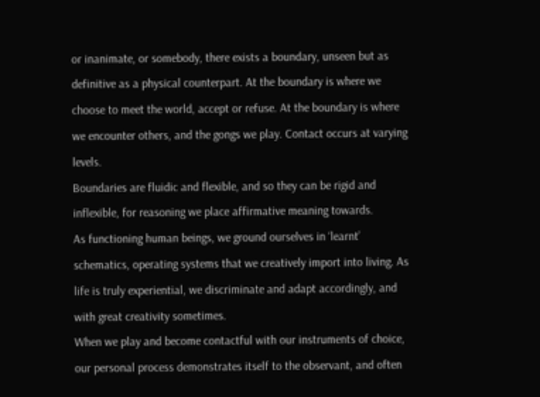or inanimate, or somebody, there exists a boundary, unseen but as definitive as a physical counterpart. At the boundary is where we choose to meet the world, accept or refuse. At the boundary is where we encounter others, and the gongs we play. Contact occurs at varying levels.
Boundaries are fluidic and flexible, and so they can be rigid and inflexible, for reasoning we place affirmative meaning towards.
As functioning human beings, we ground ourselves in ‘learnt’ schematics, operating systems that we creatively import into living. As life is truly experiential, we discriminate and adapt accordingly, and with great creativity sometimes.
When we play and become contactful with our instruments of choice, our personal process demonstrates itself to the observant, and often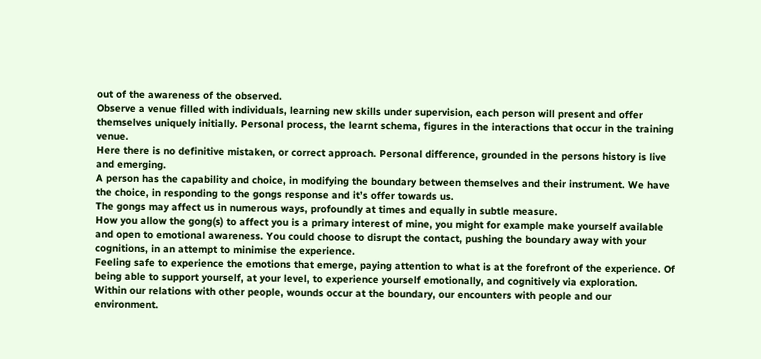out of the awareness of the observed.
Observe a venue filled with individuals, learning new skills under supervision, each person will present and offer themselves uniquely initially. Personal process, the learnt schema, figures in the interactions that occur in the training venue.
Here there is no definitive mistaken, or correct approach. Personal difference, grounded in the persons history is live and emerging.
A person has the capability and choice, in modifying the boundary between themselves and their instrument. We have the choice, in responding to the gongs response and it’s offer towards us.
The gongs may affect us in numerous ways, profoundly at times and equally in subtle measure.
How you allow the gong(s) to affect you is a primary interest of mine, you might for example make yourself available and open to emotional awareness. You could choose to disrupt the contact, pushing the boundary away with your cognitions, in an attempt to minimise the experience.
Feeling safe to experience the emotions that emerge, paying attention to what is at the forefront of the experience. Of being able to support yourself, at your level, to experience yourself emotionally, and cognitively via exploration.
Within our relations with other people, wounds occur at the boundary, our encounters with people and our environment.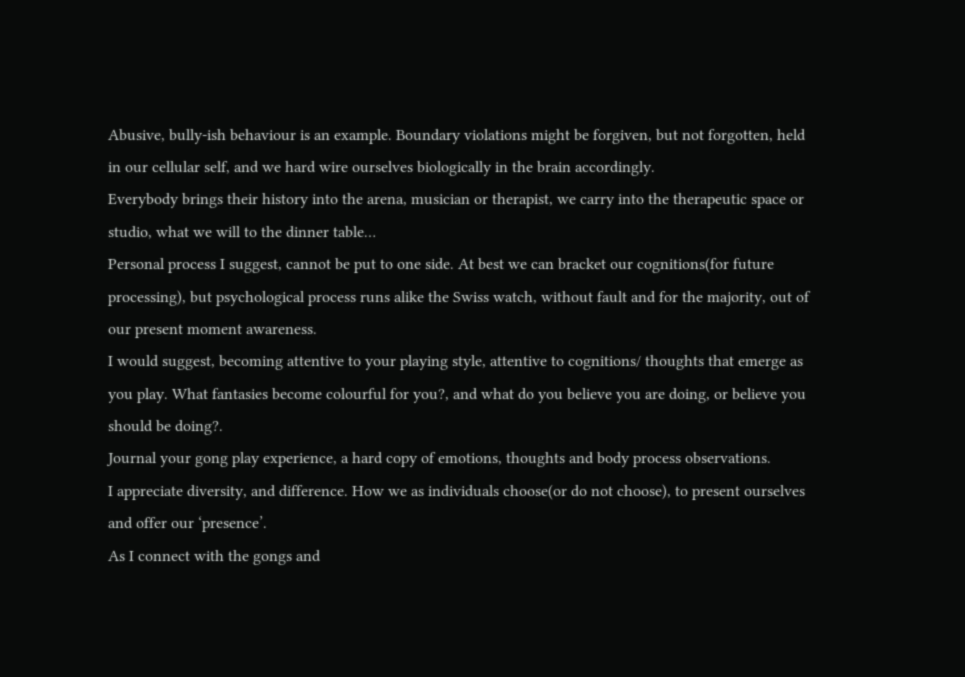Abusive, bully-ish behaviour is an example. Boundary violations might be forgiven, but not forgotten, held in our cellular self, and we hard wire ourselves biologically in the brain accordingly.
Everybody brings their history into the arena, musician or therapist, we carry into the therapeutic space or studio, what we will to the dinner table…
Personal process I suggest, cannot be put to one side. At best we can bracket our cognitions(for future processing), but psychological process runs alike the Swiss watch, without fault and for the majority, out of our present moment awareness.
I would suggest, becoming attentive to your playing style, attentive to cognitions/ thoughts that emerge as you play. What fantasies become colourful for you?, and what do you believe you are doing, or believe you should be doing?.
Journal your gong play experience, a hard copy of emotions, thoughts and body process observations.
I appreciate diversity, and difference. How we as individuals choose(or do not choose), to present ourselves and offer our ‘presence’.
As I connect with the gongs and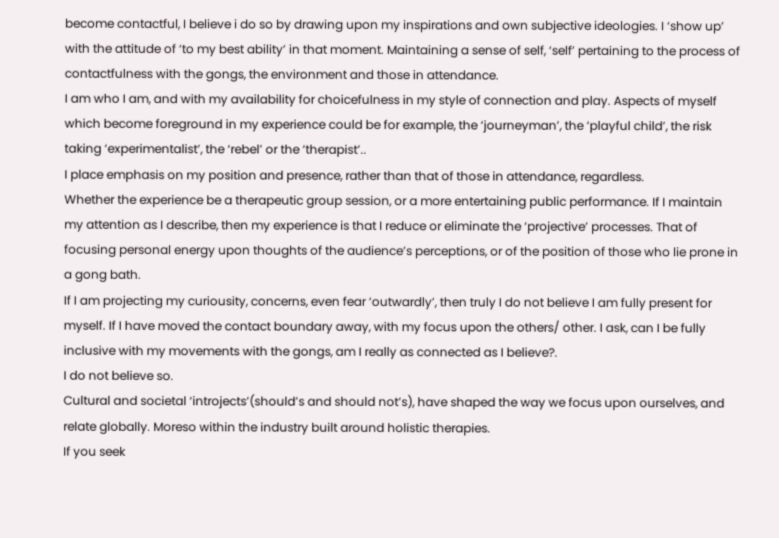become contactful, I believe i do so by drawing upon my inspirations and own subjective ideologies. I ‘show up’ with the attitude of ‘to my best ability’ in that moment. Maintaining a sense of self, ‘self’ pertaining to the process of contactfulness with the gongs, the environment and those in attendance.
I am who I am, and with my availability for choicefulness in my style of connection and play. Aspects of myself which become foreground in my experience could be for example, the ‘journeyman’, the ‘playful child’, the risk taking ‘experimentalist’, the ‘rebel’ or the ‘therapist’..
I place emphasis on my position and presence, rather than that of those in attendance, regardless.
Whether the experience be a therapeutic group session, or a more entertaining public performance. If I maintain my attention as I describe, then my experience is that I reduce or eliminate the ‘projective’ processes. That of focusing personal energy upon thoughts of the audience’s perceptions, or of the position of those who lie prone in a gong bath.
If I am projecting my curiousity, concerns, even fear ‘outwardly’, then truly I do not believe I am fully present for myself. If I have moved the contact boundary away, with my focus upon the others/ other. I ask, can I be fully inclusive with my movements with the gongs, am I really as connected as I believe?.
I do not believe so.
Cultural and societal ‘introjects’(should’s and should not’s), have shaped the way we focus upon ourselves, and relate globally. Moreso within the industry built around holistic therapies.
If you seek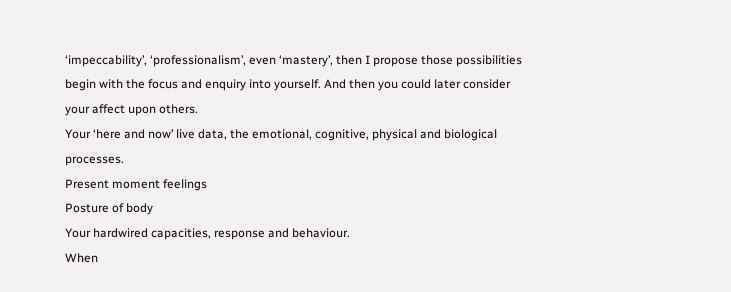‘impeccability’, ‘professionalism’, even ‘mastery’, then I propose those possibilities begin with the focus and enquiry into yourself. And then you could later consider your affect upon others.
Your ‘here and now’ live data, the emotional, cognitive, physical and biological processes.
Present moment feelings
Posture of body
Your hardwired capacities, response and behaviour.
When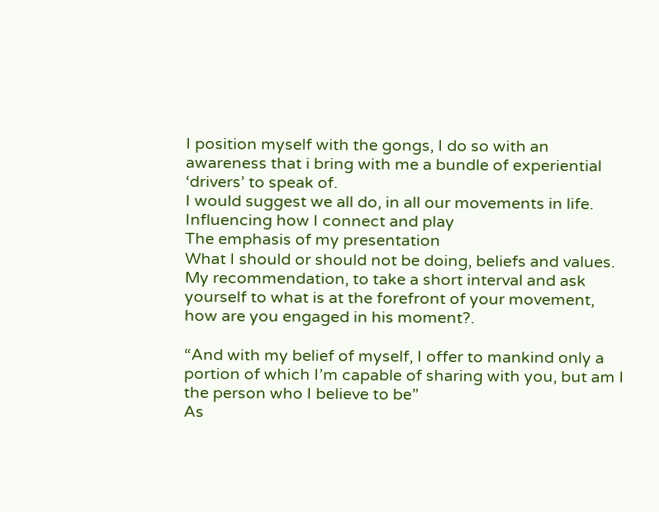I position myself with the gongs, I do so with an awareness that i bring with me a bundle of experiential ‘drivers’ to speak of.
I would suggest we all do, in all our movements in life.
Influencing how I connect and play
The emphasis of my presentation
What I should or should not be doing, beliefs and values.
My recommendation, to take a short interval and ask yourself to what is at the forefront of your movement, how are you engaged in his moment?.

“And with my belief of myself, I offer to mankind only a portion of which I’m capable of sharing with you, but am I the person who I believe to be”
As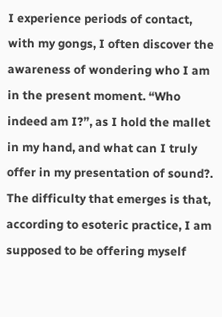I experience periods of contact, with my gongs, I often discover the awareness of wondering who I am in the present moment. “Who indeed am I?”, as I hold the mallet in my hand, and what can I truly offer in my presentation of sound?.
The difficulty that emerges is that, according to esoteric practice, I am supposed to be offering myself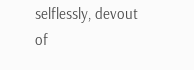selflessly, devout of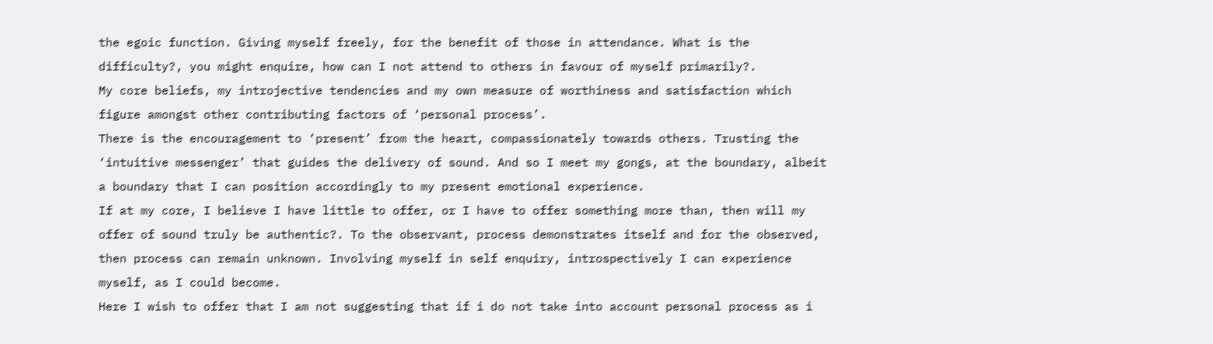the egoic function. Giving myself freely, for the benefit of those in attendance. What is the difficulty?, you might enquire, how can I not attend to others in favour of myself primarily?.
My core beliefs, my introjective tendencies and my own measure of worthiness and satisfaction which figure amongst other contributing factors of ‘personal process’.
There is the encouragement to ‘present’ from the heart, compassionately towards others. Trusting the ‘intuitive messenger’ that guides the delivery of sound. And so I meet my gongs, at the boundary, albeit a boundary that I can position accordingly to my present emotional experience.
If at my core, I believe I have little to offer, or I have to offer something more than, then will my offer of sound truly be authentic?. To the observant, process demonstrates itself and for the observed, then process can remain unknown. Involving myself in self enquiry, introspectively I can experience myself, as I could become.
Here I wish to offer that I am not suggesting that if i do not take into account personal process as i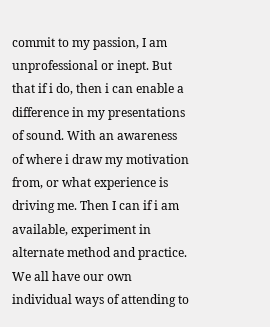commit to my passion, I am unprofessional or inept. But that if i do, then i can enable a difference in my presentations of sound. With an awareness of where i draw my motivation from, or what experience is driving me. Then I can if i am available, experiment in alternate method and practice.
We all have our own individual ways of attending to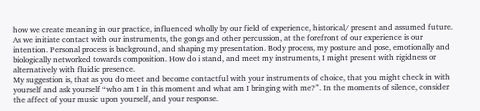how we create meaning in our practice, influenced wholly by our field of experience, historical/ present and assumed future.
As we initiate contact with our instruments, the gongs and other percussion, at the forefront of our experience is our intention. Personal process is background, and shaping my presentation. Body process, my posture and pose, emotionally and biologically networked towards composition. How do i stand, and meet my instruments, I might present with rigidness or alternatively with fluidic presence.
My suggestion is, that as you do meet and become contactful with your instruments of choice, that you might check in with yourself and ask yourself “who am I in this moment and what am I bringing with me?”. In the moments of silence, consider the affect of your music upon yourself, and your response.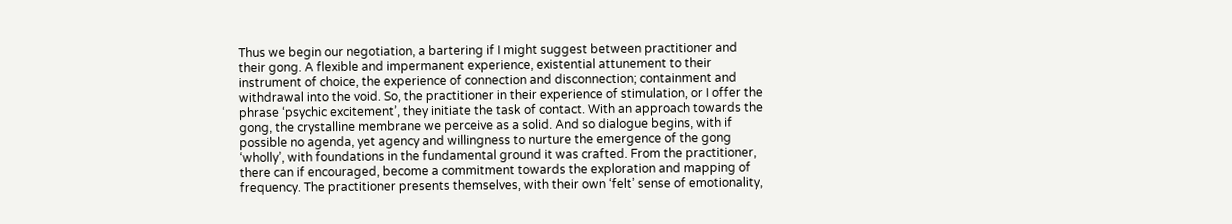Thus we begin our negotiation, a bartering if I might suggest between practitioner and their gong. A flexible and impermanent experience, existential attunement to their instrument of choice, the experience of connection and disconnection; containment and withdrawal into the void. So, the practitioner in their experience of stimulation, or I offer the phrase ‘psychic excitement’, they initiate the task of contact. With an approach towards the gong, the crystalline membrane we perceive as a solid. And so dialogue begins, with if possible no agenda, yet agency and willingness to nurture the emergence of the gong ‘wholly’, with foundations in the fundamental ground it was crafted. From the practitioner, there can if encouraged, become a commitment towards the exploration and mapping of frequency. The practitioner presents themselves, with their own ‘felt’ sense of emotionality,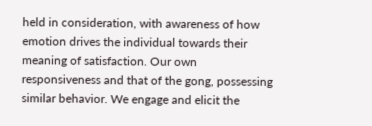held in consideration, with awareness of how emotion drives the individual towards their meaning of satisfaction. Our own responsiveness and that of the gong, possessing similar behavior. We engage and elicit the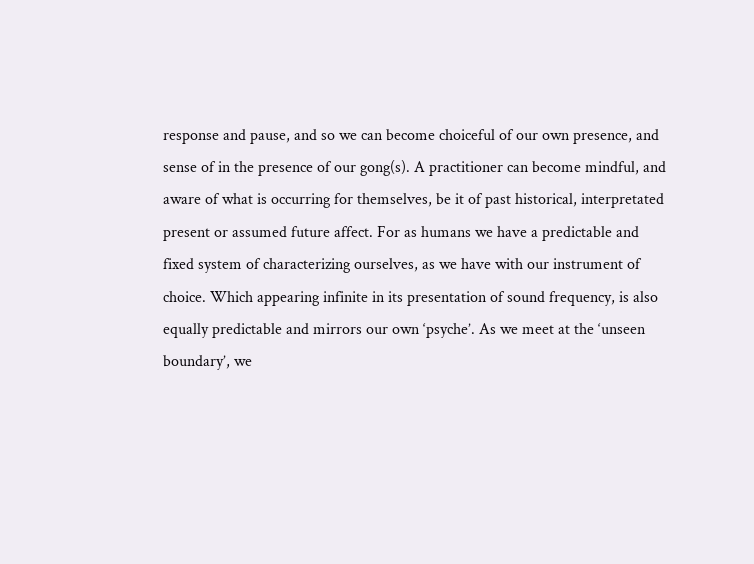response and pause, and so we can become choiceful of our own presence, and sense of in the presence of our gong(s). A practitioner can become mindful, and aware of what is occurring for themselves, be it of past historical, interpretated present or assumed future affect. For as humans we have a predictable and fixed system of characterizing ourselves, as we have with our instrument of choice. Which appearing infinite in its presentation of sound frequency, is also equally predictable and mirrors our own ‘psyche’. As we meet at the ‘unseen boundary’, we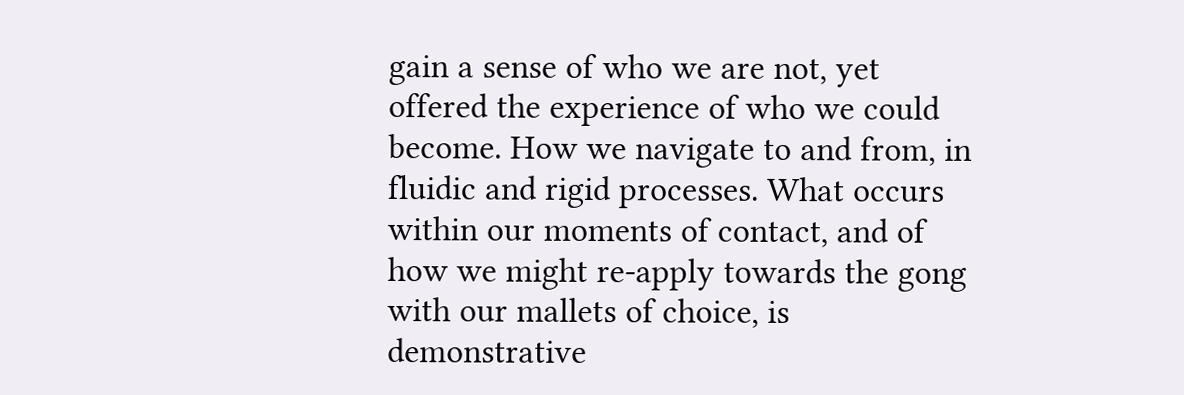gain a sense of who we are not, yet offered the experience of who we could become. How we navigate to and from, in fluidic and rigid processes. What occurs within our moments of contact, and of how we might re-apply towards the gong with our mallets of choice, is demonstrative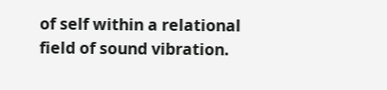of self within a relational field of sound vibration.